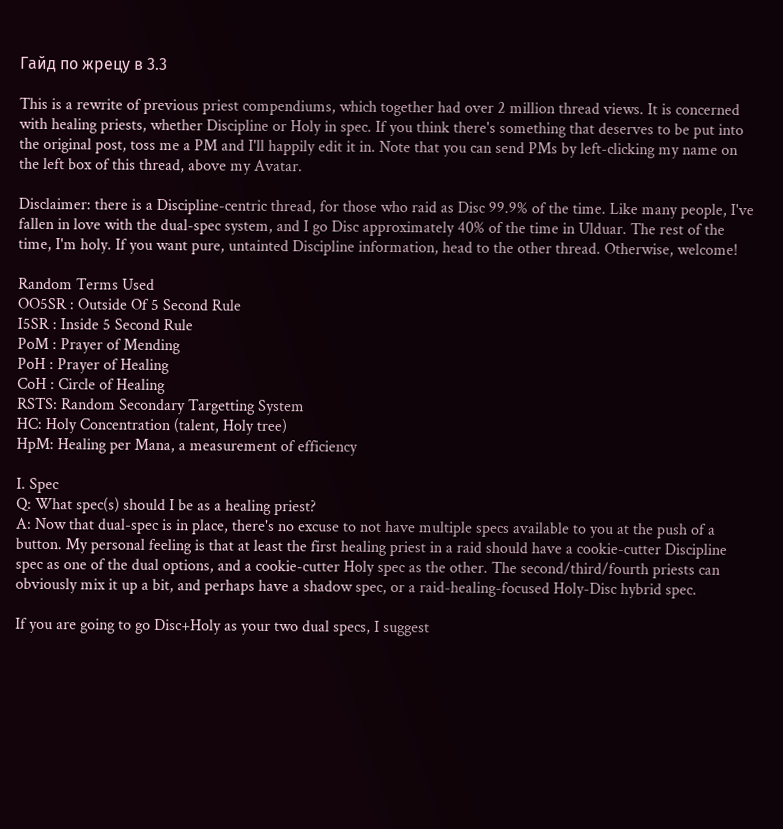Гайд по жрецу в 3.3

This is a rewrite of previous priest compendiums, which together had over 2 million thread views. It is concerned with healing priests, whether Discipline or Holy in spec. If you think there's something that deserves to be put into the original post, toss me a PM and I'll happily edit it in. Note that you can send PMs by left-clicking my name on the left box of this thread, above my Avatar.

Disclaimer: there is a Discipline-centric thread, for those who raid as Disc 99.9% of the time. Like many people, I've fallen in love with the dual-spec system, and I go Disc approximately 40% of the time in Ulduar. The rest of the time, I'm holy. If you want pure, untainted Discipline information, head to the other thread. Otherwise, welcome!

Random Terms Used
OO5SR : Outside Of 5 Second Rule
I5SR : Inside 5 Second Rule
PoM : Prayer of Mending
PoH : Prayer of Healing
CoH : Circle of Healing
RSTS: Random Secondary Targetting System
HC: Holy Concentration (talent, Holy tree)
HpM: Healing per Mana, a measurement of efficiency

I. Spec
Q: What spec(s) should I be as a healing priest?
A: Now that dual-spec is in place, there's no excuse to not have multiple specs available to you at the push of a button. My personal feeling is that at least the first healing priest in a raid should have a cookie-cutter Discipline spec as one of the dual options, and a cookie-cutter Holy spec as the other. The second/third/fourth priests can obviously mix it up a bit, and perhaps have a shadow spec, or a raid-healing-focused Holy-Disc hybrid spec.

If you are going to go Disc+Holy as your two dual specs, I suggest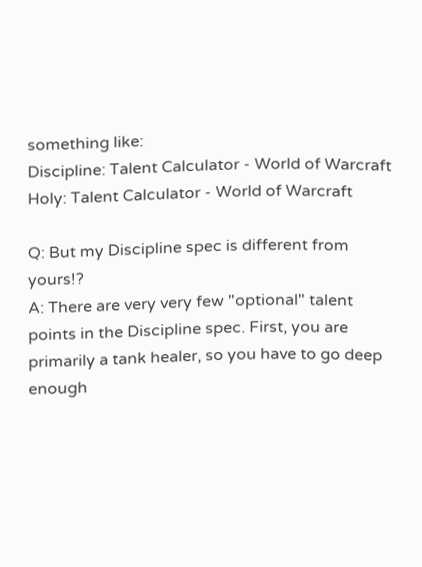something like:
Discipline: Talent Calculator - World of Warcraft
Holy: Talent Calculator - World of Warcraft

Q: But my Discipline spec is different from yours!?
A: There are very very few "optional" talent points in the Discipline spec. First, you are primarily a tank healer, so you have to go deep enough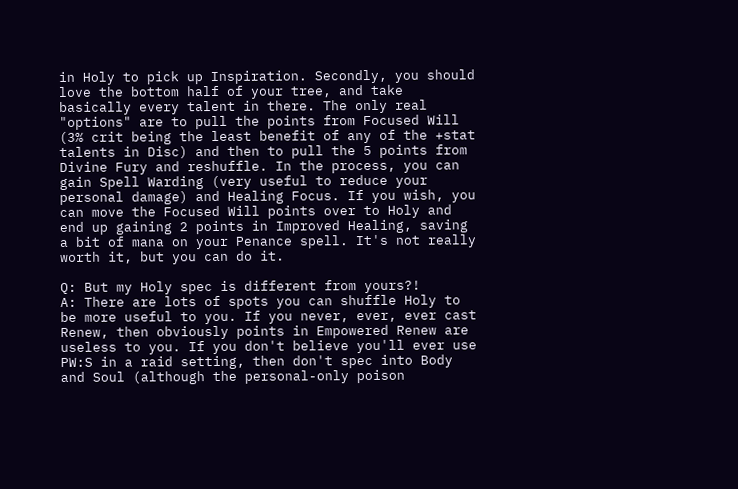in Holy to pick up Inspiration. Secondly, you should love the bottom half of your tree, and take basically every talent in there. The only real "options" are to pull the points from Focused Will (3% crit being the least benefit of any of the +stat talents in Disc) and then to pull the 5 points from Divine Fury and reshuffle. In the process, you can gain Spell Warding (very useful to reduce your personal damage) and Healing Focus. If you wish, you can move the Focused Will points over to Holy and end up gaining 2 points in Improved Healing, saving a bit of mana on your Penance spell. It's not really worth it, but you can do it.

Q: But my Holy spec is different from yours?!
A: There are lots of spots you can shuffle Holy to be more useful to you. If you never, ever, ever cast Renew, then obviously points in Empowered Renew are useless to you. If you don't believe you'll ever use PW:S in a raid setting, then don't spec into Body and Soul (although the personal-only poison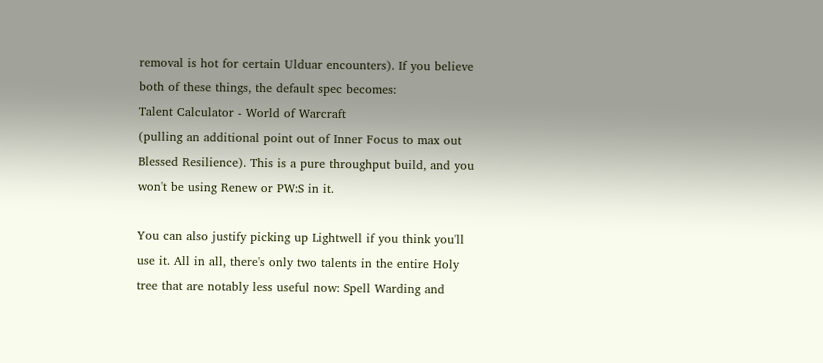removal is hot for certain Ulduar encounters). If you believe both of these things, the default spec becomes:
Talent Calculator - World of Warcraft
(pulling an additional point out of Inner Focus to max out Blessed Resilience). This is a pure throughput build, and you won't be using Renew or PW:S in it.

You can also justify picking up Lightwell if you think you'll use it. All in all, there's only two talents in the entire Holy tree that are notably less useful now: Spell Warding and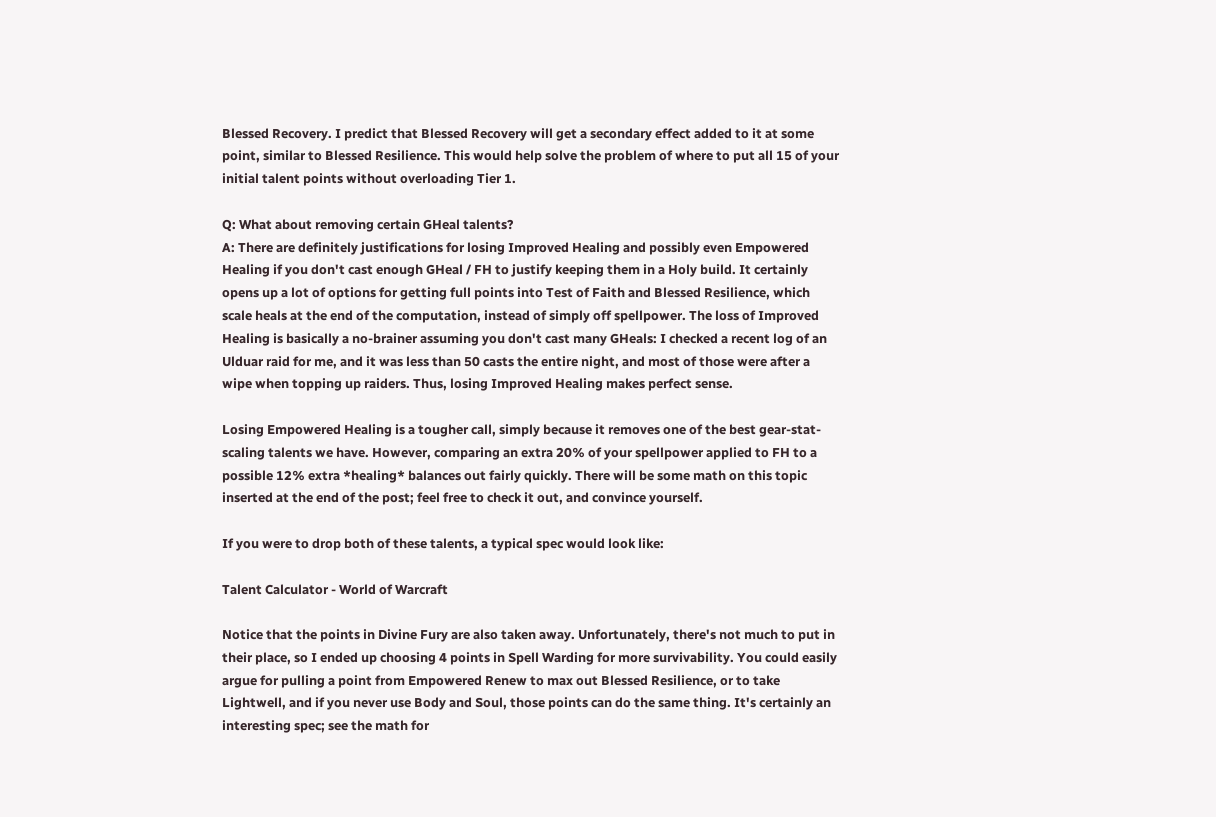Blessed Recovery. I predict that Blessed Recovery will get a secondary effect added to it at some point, similar to Blessed Resilience. This would help solve the problem of where to put all 15 of your initial talent points without overloading Tier 1.

Q: What about removing certain GHeal talents?
A: There are definitely justifications for losing Improved Healing and possibly even Empowered Healing if you don't cast enough GHeal / FH to justify keeping them in a Holy build. It certainly opens up a lot of options for getting full points into Test of Faith and Blessed Resilience, which scale heals at the end of the computation, instead of simply off spellpower. The loss of Improved Healing is basically a no-brainer assuming you don't cast many GHeals: I checked a recent log of an Ulduar raid for me, and it was less than 50 casts the entire night, and most of those were after a wipe when topping up raiders. Thus, losing Improved Healing makes perfect sense.

Losing Empowered Healing is a tougher call, simply because it removes one of the best gear-stat-scaling talents we have. However, comparing an extra 20% of your spellpower applied to FH to a possible 12% extra *healing* balances out fairly quickly. There will be some math on this topic inserted at the end of the post; feel free to check it out, and convince yourself.

If you were to drop both of these talents, a typical spec would look like:

Talent Calculator - World of Warcraft

Notice that the points in Divine Fury are also taken away. Unfortunately, there's not much to put in their place, so I ended up choosing 4 points in Spell Warding for more survivability. You could easily argue for pulling a point from Empowered Renew to max out Blessed Resilience, or to take Lightwell, and if you never use Body and Soul, those points can do the same thing. It's certainly an interesting spec; see the math for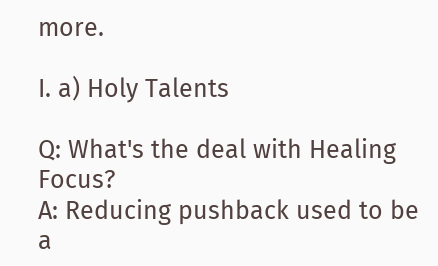more.

I. a) Holy Talents

Q: What's the deal with Healing Focus?
A: Reducing pushback used to be a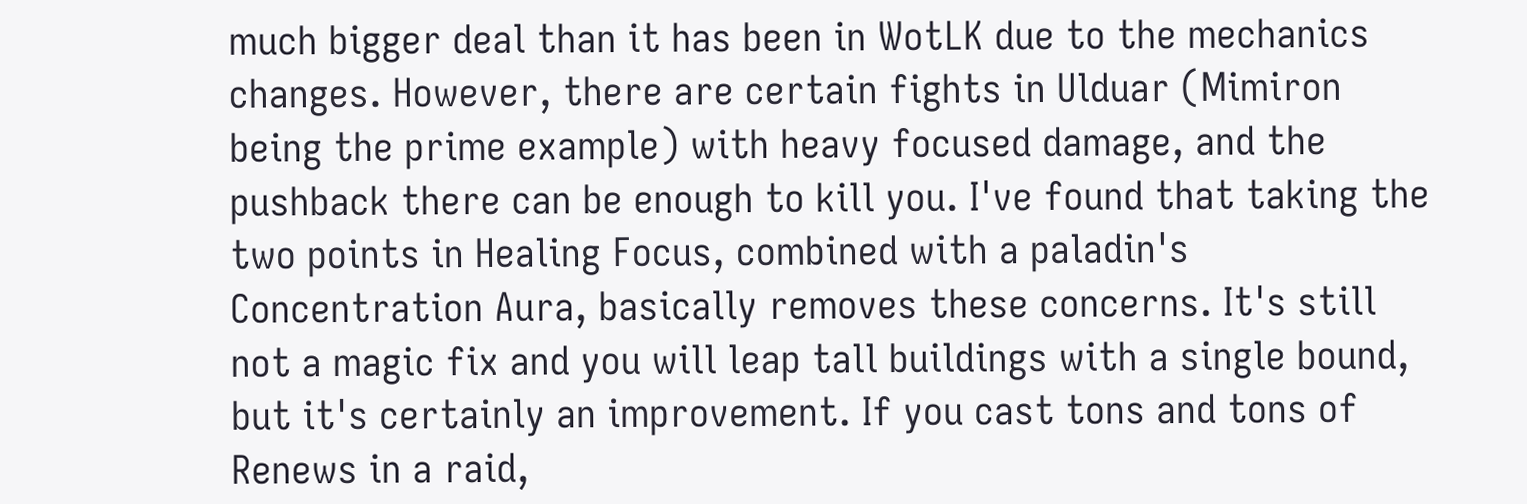much bigger deal than it has been in WotLK due to the mechanics changes. However, there are certain fights in Ulduar (Mimiron being the prime example) with heavy focused damage, and the pushback there can be enough to kill you. I've found that taking the two points in Healing Focus, combined with a paladin's Concentration Aura, basically removes these concerns. It's still not a magic fix and you will leap tall buildings with a single bound, but it's certainly an improvement. If you cast tons and tons of Renews in a raid,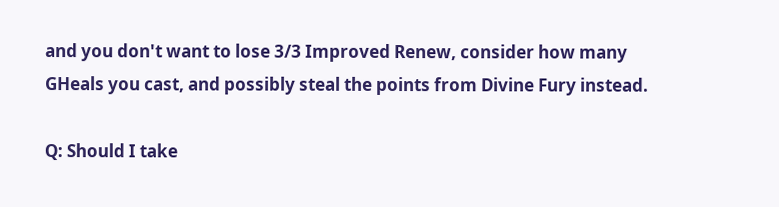and you don't want to lose 3/3 Improved Renew, consider how many GHeals you cast, and possibly steal the points from Divine Fury instead.

Q: Should I take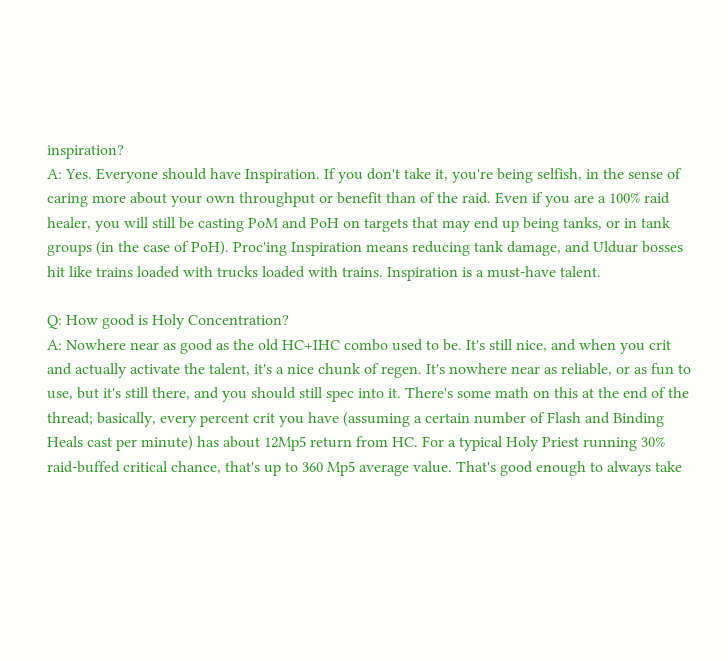inspiration?
A: Yes. Everyone should have Inspiration. If you don't take it, you're being selfish, in the sense of caring more about your own throughput or benefit than of the raid. Even if you are a 100% raid healer, you will still be casting PoM and PoH on targets that may end up being tanks, or in tank groups (in the case of PoH). Proc'ing Inspiration means reducing tank damage, and Ulduar bosses hit like trains loaded with trucks loaded with trains. Inspiration is a must-have talent.

Q: How good is Holy Concentration?
A: Nowhere near as good as the old HC+IHC combo used to be. It's still nice, and when you crit and actually activate the talent, it's a nice chunk of regen. It's nowhere near as reliable, or as fun to use, but it's still there, and you should still spec into it. There's some math on this at the end of the thread; basically, every percent crit you have (assuming a certain number of Flash and Binding Heals cast per minute) has about 12Mp5 return from HC. For a typical Holy Priest running 30% raid-buffed critical chance, that's up to 360 Mp5 average value. That's good enough to always take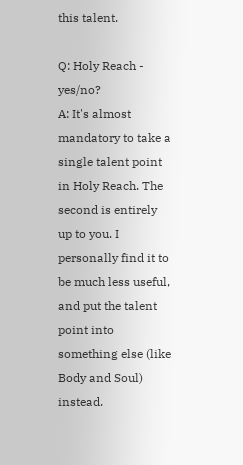this talent.

Q: Holy Reach - yes/no?
A: It's almost mandatory to take a single talent point in Holy Reach. The second is entirely up to you. I personally find it to be much less useful, and put the talent point into something else (like Body and Soul) instead.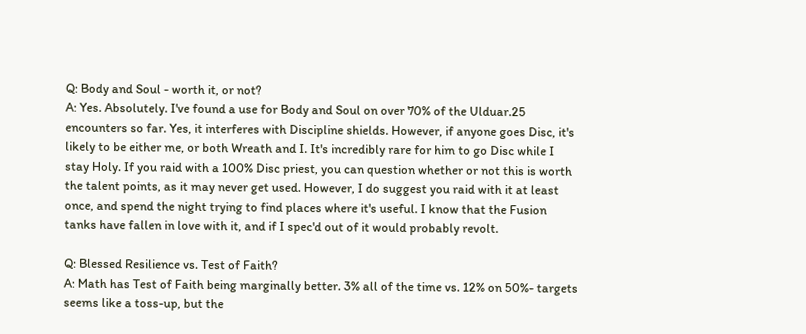Q: Body and Soul - worth it, or not?
A: Yes. Absolutely. I've found a use for Body and Soul on over 70% of the Ulduar.25 encounters so far. Yes, it interferes with Discipline shields. However, if anyone goes Disc, it's likely to be either me, or both Wreath and I. It's incredibly rare for him to go Disc while I stay Holy. If you raid with a 100% Disc priest, you can question whether or not this is worth the talent points, as it may never get used. However, I do suggest you raid with it at least once, and spend the night trying to find places where it's useful. I know that the Fusion tanks have fallen in love with it, and if I spec'd out of it would probably revolt.

Q: Blessed Resilience vs. Test of Faith?
A: Math has Test of Faith being marginally better. 3% all of the time vs. 12% on 50%- targets seems like a toss-up, but the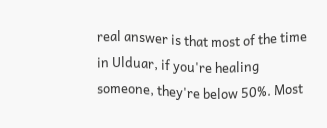real answer is that most of the time in Ulduar, if you're healing someone, they're below 50%. Most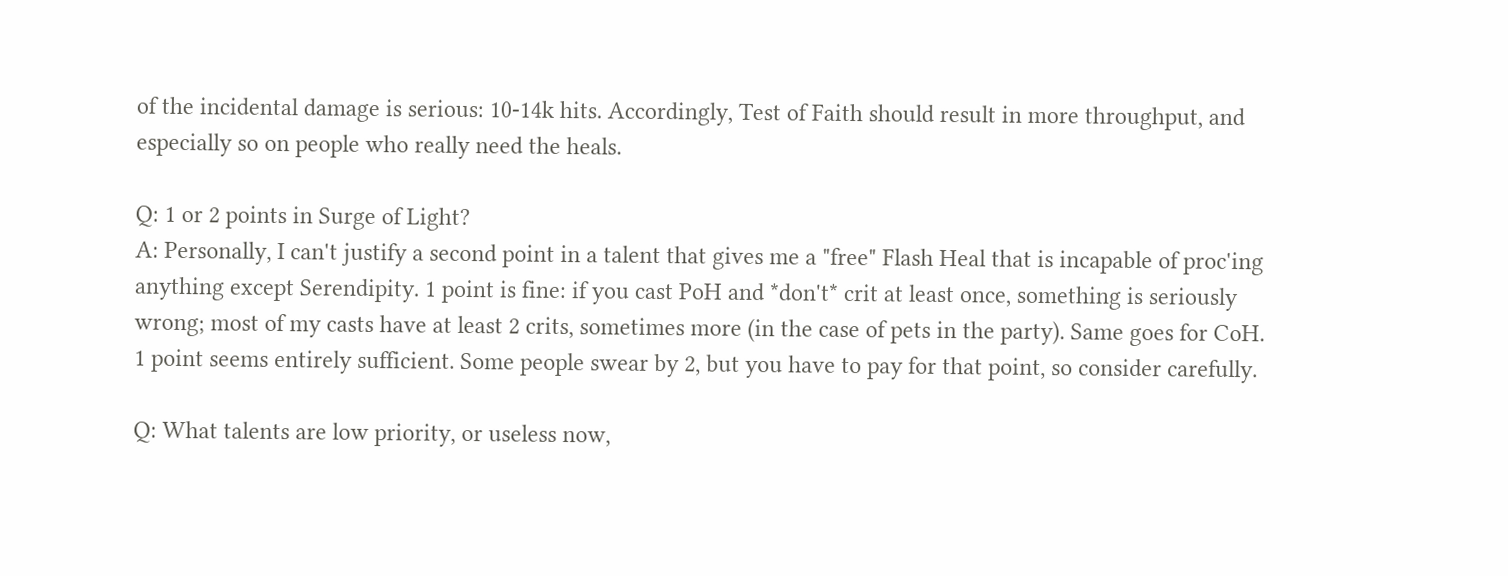of the incidental damage is serious: 10-14k hits. Accordingly, Test of Faith should result in more throughput, and especially so on people who really need the heals.

Q: 1 or 2 points in Surge of Light?
A: Personally, I can't justify a second point in a talent that gives me a "free" Flash Heal that is incapable of proc'ing anything except Serendipity. 1 point is fine: if you cast PoH and *don't* crit at least once, something is seriously wrong; most of my casts have at least 2 crits, sometimes more (in the case of pets in the party). Same goes for CoH. 1 point seems entirely sufficient. Some people swear by 2, but you have to pay for that point, so consider carefully.

Q: What talents are low priority, or useless now,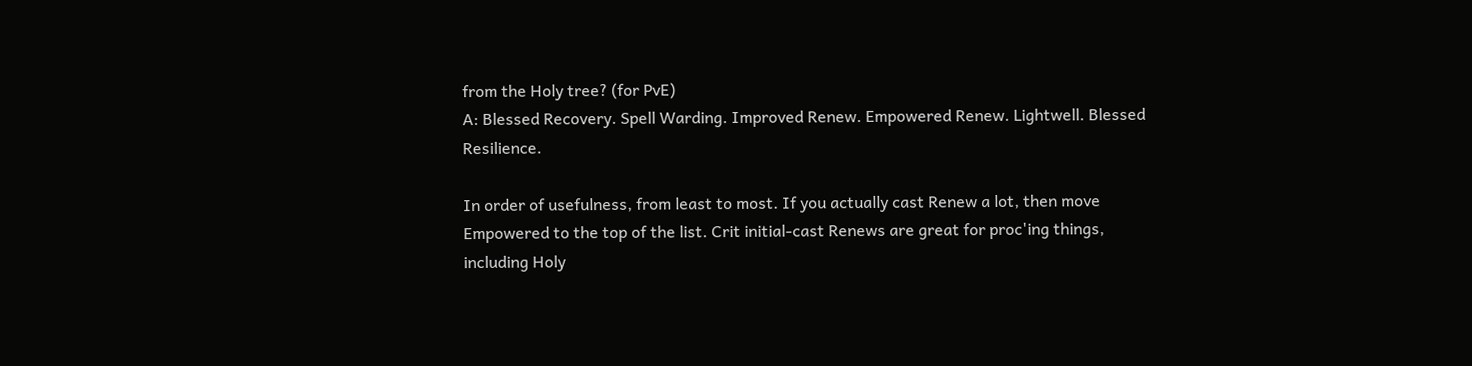from the Holy tree? (for PvE)
A: Blessed Recovery. Spell Warding. Improved Renew. Empowered Renew. Lightwell. Blessed Resilience.

In order of usefulness, from least to most. If you actually cast Renew a lot, then move Empowered to the top of the list. Crit initial-cast Renews are great for proc'ing things, including Holy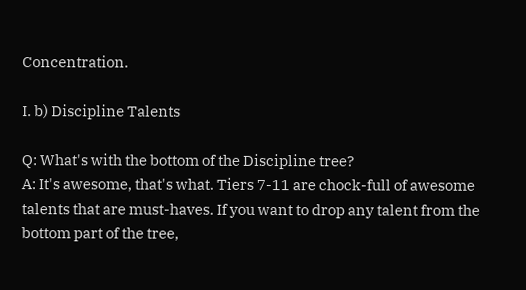Concentration.

I. b) Discipline Talents

Q: What's with the bottom of the Discipline tree?
A: It's awesome, that's what. Tiers 7-11 are chock-full of awesome talents that are must-haves. If you want to drop any talent from the bottom part of the tree,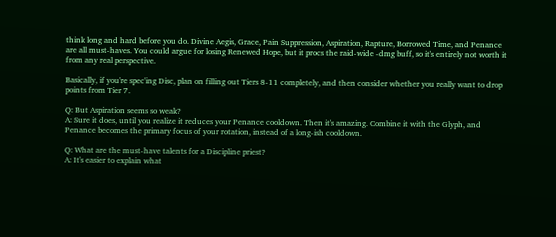think long and hard before you do. Divine Aegis, Grace, Pain Suppression, Aspiration, Rapture, Borrowed Time, and Penance are all must-haves. You could argue for losing Renewed Hope, but it procs the raid-wide -dmg buff, so it's entirely not worth it from any real perspective.

Basically, if you're spec'ing Disc, plan on filling out Tiers 8-11 completely, and then consider whether you really want to drop points from Tier 7.

Q: But Aspiration seems so weak?
A: Sure it does, until you realize it reduces your Penance cooldown. Then it's amazing. Combine it with the Glyph, and Penance becomes the primary focus of your rotation, instead of a long-ish cooldown.

Q: What are the must-have talents for a Discipline priest?
A: It's easier to explain what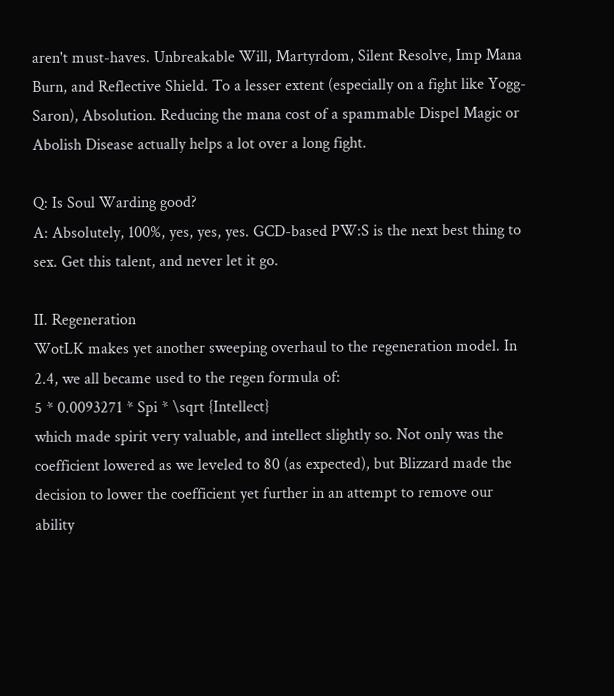aren't must-haves. Unbreakable Will, Martyrdom, Silent Resolve, Imp Mana Burn, and Reflective Shield. To a lesser extent (especially on a fight like Yogg-Saron), Absolution. Reducing the mana cost of a spammable Dispel Magic or Abolish Disease actually helps a lot over a long fight.

Q: Is Soul Warding good?
A: Absolutely, 100%, yes, yes, yes. GCD-based PW:S is the next best thing to sex. Get this talent, and never let it go.

II. Regeneration
WotLK makes yet another sweeping overhaul to the regeneration model. In 2.4, we all became used to the regen formula of:
5 * 0.0093271 * Spi * \sqrt {Intellect}
which made spirit very valuable, and intellect slightly so. Not only was the coefficient lowered as we leveled to 80 (as expected), but Blizzard made the decision to lower the coefficient yet further in an attempt to remove our ability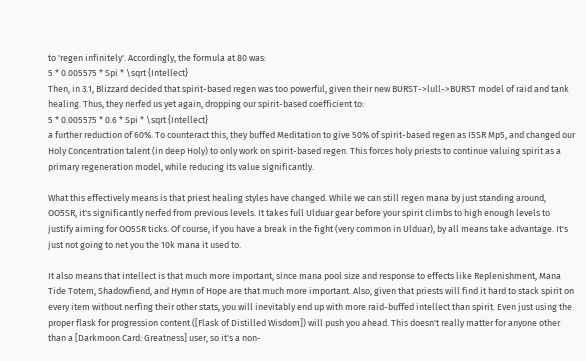to 'regen infinitely'. Accordingly, the formula at 80 was:
5 * 0.005575 * Spi * \sqrt {Intellect}
Then, in 3.1, Blizzard decided that spirit-based regen was too powerful, given their new BURST->lull->BURST model of raid and tank healing. Thus, they nerfed us yet again, dropping our spirit-based coefficient to:
5 * 0.005575 * 0.6 * Spi * \sqrt {Intellect}
a further reduction of 60%. To counteract this, they buffed Meditation to give 50% of spirit-based regen as I5SR Mp5, and changed our Holy Concentration talent (in deep Holy) to only work on spirit-based regen. This forces holy priests to continue valuing spirit as a primary regeneration model, while reducing its value significantly.

What this effectively means is that priest healing styles have changed. While we can still regen mana by just standing around, OO5SR, it's significantly nerfed from previous levels. It takes full Ulduar gear before your spirit climbs to high enough levels to justify aiming for OO5SR ticks. Of course, if you have a break in the fight (very common in Ulduar), by all means take advantage. It's just not going to net you the 10k mana it used to.

It also means that intellect is that much more important, since mana pool size and response to effects like Replenishment, Mana Tide Totem, Shadowfiend, and Hymn of Hope are that much more important. Also, given that priests will find it hard to stack spirit on every item without nerfing their other stats, you will inevitably end up with more raid-buffed intellect than spirit. Even just using the proper flask for progression content ([Flask of Distilled Wisdom]) will push you ahead. This doesn't really matter for anyone other than a [Darkmoon Card: Greatness] user, so it's a non-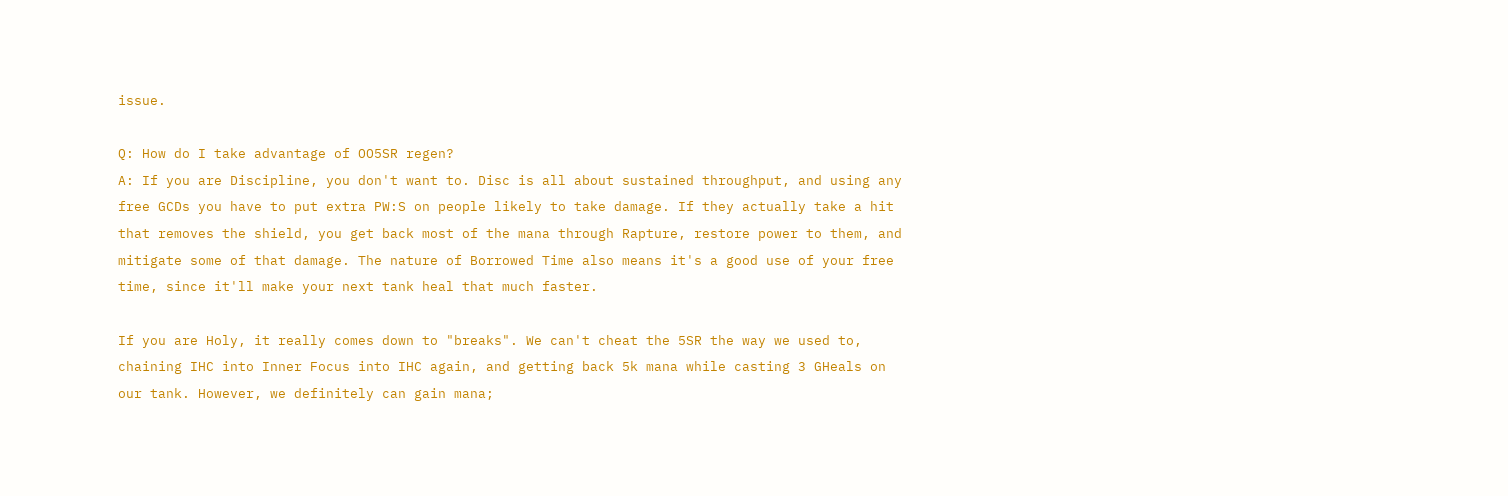issue.

Q: How do I take advantage of OO5SR regen?
A: If you are Discipline, you don't want to. Disc is all about sustained throughput, and using any free GCDs you have to put extra PW:S on people likely to take damage. If they actually take a hit that removes the shield, you get back most of the mana through Rapture, restore power to them, and mitigate some of that damage. The nature of Borrowed Time also means it's a good use of your free time, since it'll make your next tank heal that much faster.

If you are Holy, it really comes down to "breaks". We can't cheat the 5SR the way we used to, chaining IHC into Inner Focus into IHC again, and getting back 5k mana while casting 3 GHeals on our tank. However, we definitely can gain mana;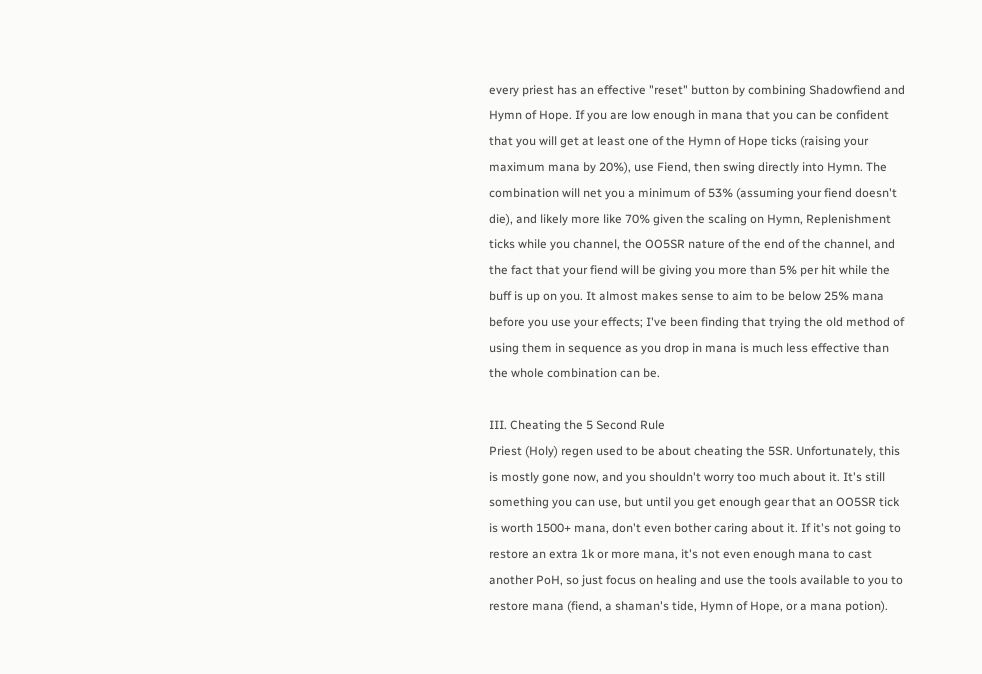every priest has an effective "reset" button by combining Shadowfiend and Hymn of Hope. If you are low enough in mana that you can be confident that you will get at least one of the Hymn of Hope ticks (raising your maximum mana by 20%), use Fiend, then swing directly into Hymn. The combination will net you a minimum of 53% (assuming your fiend doesn't die), and likely more like 70% given the scaling on Hymn, Replenishment ticks while you channel, the OO5SR nature of the end of the channel, and the fact that your fiend will be giving you more than 5% per hit while the buff is up on you. It almost makes sense to aim to be below 25% mana before you use your effects; I've been finding that trying the old method of using them in sequence as you drop in mana is much less effective than the whole combination can be.

III. Cheating the 5 Second Rule
Priest (Holy) regen used to be about cheating the 5SR. Unfortunately, this is mostly gone now, and you shouldn't worry too much about it. It's still something you can use, but until you get enough gear that an OO5SR tick is worth 1500+ mana, don't even bother caring about it. If it's not going to restore an extra 1k or more mana, it's not even enough mana to cast another PoH, so just focus on healing and use the tools available to you to restore mana (fiend, a shaman's tide, Hymn of Hope, or a mana potion).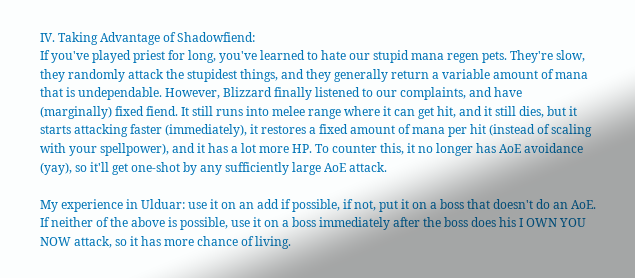IV. Taking Advantage of Shadowfiend:
If you've played priest for long, you've learned to hate our stupid mana regen pets. They're slow, they randomly attack the stupidest things, and they generally return a variable amount of mana that is undependable. However, Blizzard finally listened to our complaints, and have (marginally) fixed fiend. It still runs into melee range where it can get hit, and it still dies, but it starts attacking faster (immediately), it restores a fixed amount of mana per hit (instead of scaling with your spellpower), and it has a lot more HP. To counter this, it no longer has AoE avoidance (yay), so it'll get one-shot by any sufficiently large AoE attack.

My experience in Ulduar: use it on an add if possible, if not, put it on a boss that doesn't do an AoE. If neither of the above is possible, use it on a boss immediately after the boss does his I OWN YOU NOW attack, so it has more chance of living.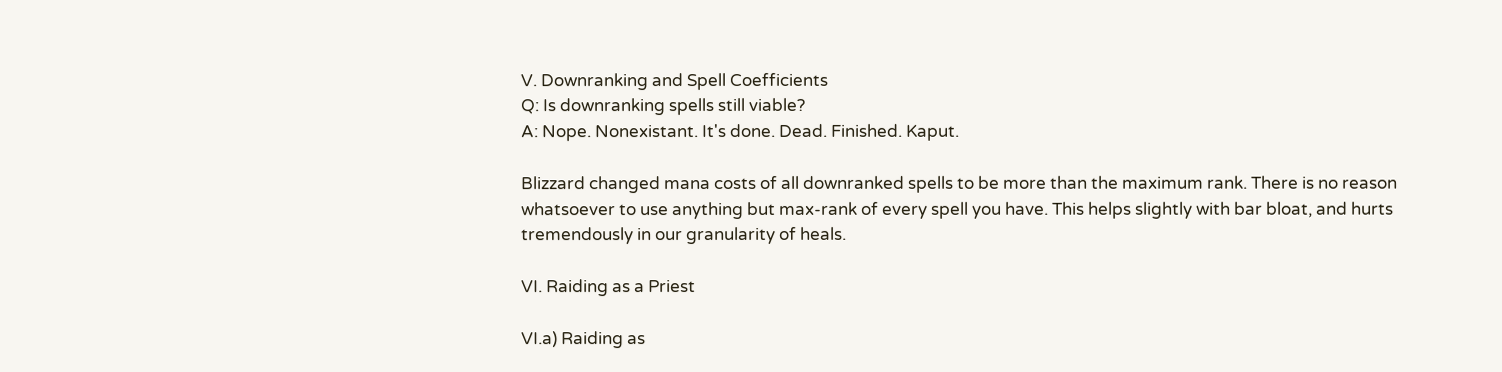V. Downranking and Spell Coefficients
Q: Is downranking spells still viable?
A: Nope. Nonexistant. It's done. Dead. Finished. Kaput.

Blizzard changed mana costs of all downranked spells to be more than the maximum rank. There is no reason whatsoever to use anything but max-rank of every spell you have. This helps slightly with bar bloat, and hurts tremendously in our granularity of heals.

VI. Raiding as a Priest

VI.a) Raiding as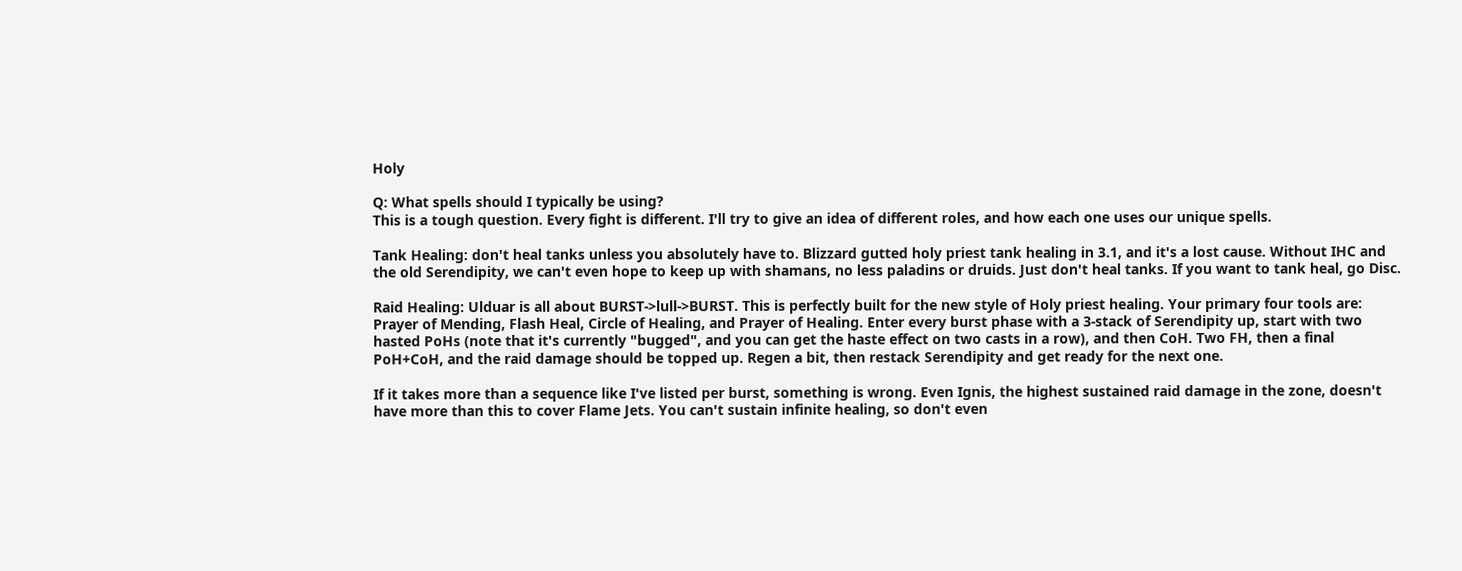Holy

Q: What spells should I typically be using?
This is a tough question. Every fight is different. I'll try to give an idea of different roles, and how each one uses our unique spells.

Tank Healing: don't heal tanks unless you absolutely have to. Blizzard gutted holy priest tank healing in 3.1, and it's a lost cause. Without IHC and the old Serendipity, we can't even hope to keep up with shamans, no less paladins or druids. Just don't heal tanks. If you want to tank heal, go Disc.

Raid Healing: Ulduar is all about BURST->lull->BURST. This is perfectly built for the new style of Holy priest healing. Your primary four tools are: Prayer of Mending, Flash Heal, Circle of Healing, and Prayer of Healing. Enter every burst phase with a 3-stack of Serendipity up, start with two hasted PoHs (note that it's currently "bugged", and you can get the haste effect on two casts in a row), and then CoH. Two FH, then a final PoH+CoH, and the raid damage should be topped up. Regen a bit, then restack Serendipity and get ready for the next one.

If it takes more than a sequence like I've listed per burst, something is wrong. Even Ignis, the highest sustained raid damage in the zone, doesn't have more than this to cover Flame Jets. You can't sustain infinite healing, so don't even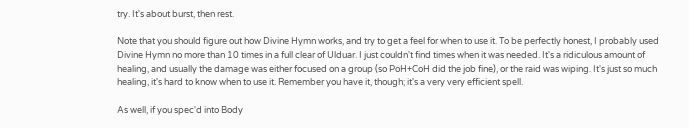try. It's about burst, then rest.

Note that you should figure out how Divine Hymn works, and try to get a feel for when to use it. To be perfectly honest, I probably used Divine Hymn no more than 10 times in a full clear of Ulduar. I just couldn't find times when it was needed. It's a ridiculous amount of healing, and usually the damage was either focused on a group (so PoH+CoH did the job fine), or the raid was wiping. It's just so much healing, it's hard to know when to use it. Remember you have it, though; it's a very very efficient spell.

As well, if you spec'd into Body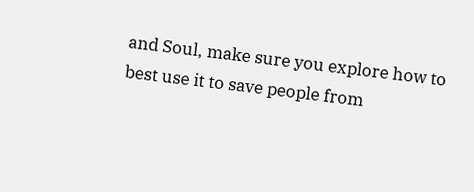and Soul, make sure you explore how to best use it to save people from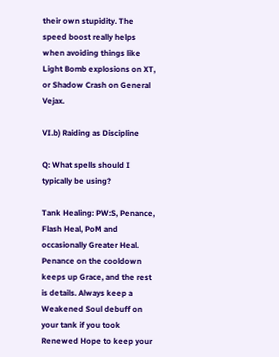their own stupidity. The speed boost really helps when avoiding things like Light Bomb explosions on XT, or Shadow Crash on General Vejax.

VI.b) Raiding as Discipline

Q: What spells should I typically be using?

Tank Healing: PW:S, Penance, Flash Heal, PoM and occasionally Greater Heal. Penance on the cooldown keeps up Grace, and the rest is details. Always keep a Weakened Soul debuff on your tank if you took Renewed Hope to keep your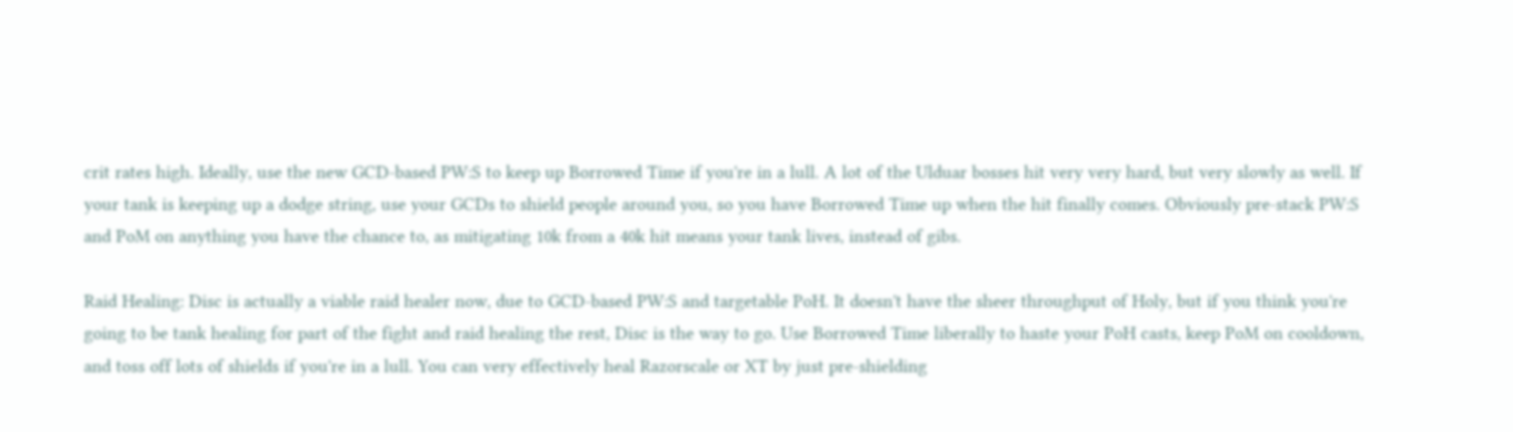crit rates high. Ideally, use the new GCD-based PW:S to keep up Borrowed Time if you're in a lull. A lot of the Ulduar bosses hit very very hard, but very slowly as well. If your tank is keeping up a dodge string, use your GCDs to shield people around you, so you have Borrowed Time up when the hit finally comes. Obviously pre-stack PW:S and PoM on anything you have the chance to, as mitigating 10k from a 40k hit means your tank lives, instead of gibs.

Raid Healing: Disc is actually a viable raid healer now, due to GCD-based PW:S and targetable PoH. It doesn't have the sheer throughput of Holy, but if you think you're going to be tank healing for part of the fight and raid healing the rest, Disc is the way to go. Use Borrowed Time liberally to haste your PoH casts, keep PoM on cooldown, and toss off lots of shields if you're in a lull. You can very effectively heal Razorscale or XT by just pre-shielding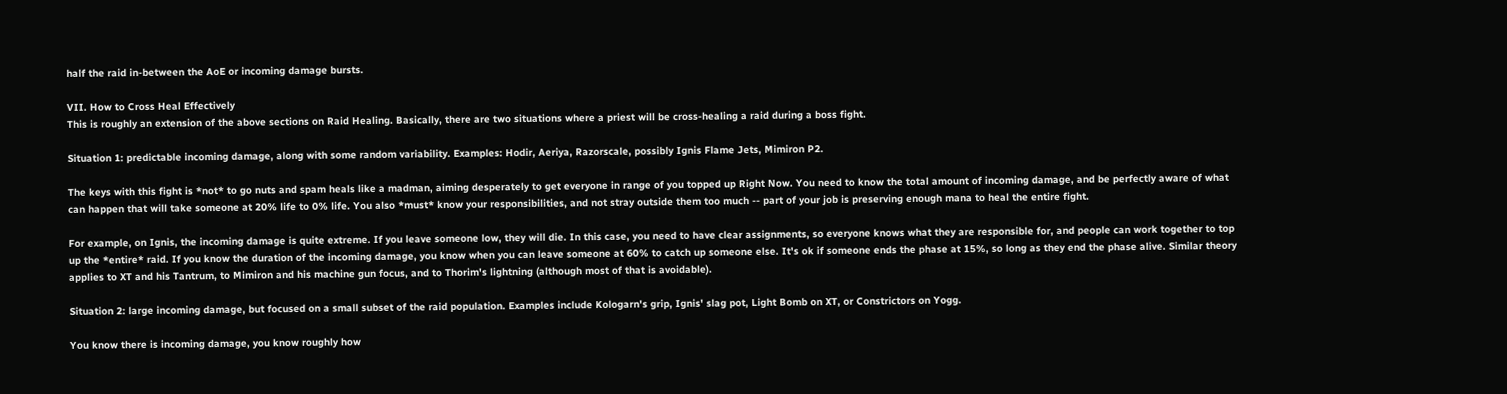half the raid in-between the AoE or incoming damage bursts.

VII. How to Cross Heal Effectively
This is roughly an extension of the above sections on Raid Healing. Basically, there are two situations where a priest will be cross-healing a raid during a boss fight.

Situation 1: predictable incoming damage, along with some random variability. Examples: Hodir, Aeriya, Razorscale, possibly Ignis Flame Jets, Mimiron P2.

The keys with this fight is *not* to go nuts and spam heals like a madman, aiming desperately to get everyone in range of you topped up Right Now. You need to know the total amount of incoming damage, and be perfectly aware of what can happen that will take someone at 20% life to 0% life. You also *must* know your responsibilities, and not stray outside them too much -- part of your job is preserving enough mana to heal the entire fight.

For example, on Ignis, the incoming damage is quite extreme. If you leave someone low, they will die. In this case, you need to have clear assignments, so everyone knows what they are responsible for, and people can work together to top up the *entire* raid. If you know the duration of the incoming damage, you know when you can leave someone at 60% to catch up someone else. It's ok if someone ends the phase at 15%, so long as they end the phase alive. Similar theory applies to XT and his Tantrum, to Mimiron and his machine gun focus, and to Thorim's lightning (although most of that is avoidable).

Situation 2: large incoming damage, but focused on a small subset of the raid population. Examples include Kologarn's grip, Ignis' slag pot, Light Bomb on XT, or Constrictors on Yogg.

You know there is incoming damage, you know roughly how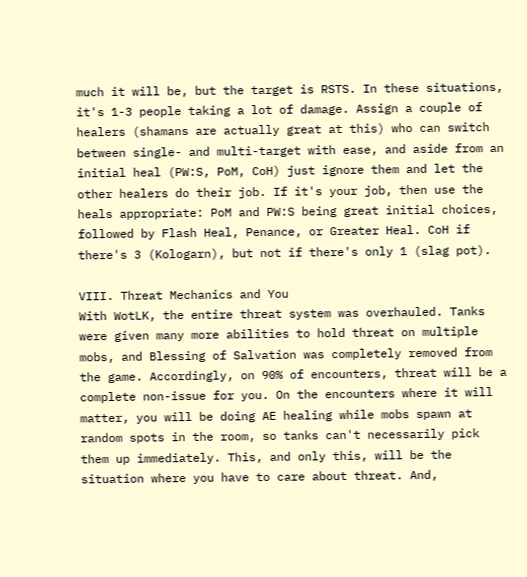much it will be, but the target is RSTS. In these situations, it's 1-3 people taking a lot of damage. Assign a couple of healers (shamans are actually great at this) who can switch between single- and multi-target with ease, and aside from an initial heal (PW:S, PoM, CoH) just ignore them and let the other healers do their job. If it's your job, then use the heals appropriate: PoM and PW:S being great initial choices, followed by Flash Heal, Penance, or Greater Heal. CoH if there's 3 (Kologarn), but not if there's only 1 (slag pot).

VIII. Threat Mechanics and You
With WotLK, the entire threat system was overhauled. Tanks were given many more abilities to hold threat on multiple mobs, and Blessing of Salvation was completely removed from the game. Accordingly, on 90% of encounters, threat will be a complete non-issue for you. On the encounters where it will matter, you will be doing AE healing while mobs spawn at random spots in the room, so tanks can't necessarily pick them up immediately. This, and only this, will be the situation where you have to care about threat. And,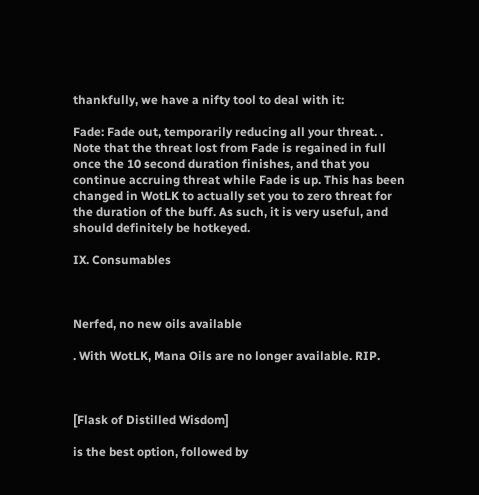thankfully, we have a nifty tool to deal with it:

Fade: Fade out, temporarily reducing all your threat. . Note that the threat lost from Fade is regained in full once the 10 second duration finishes, and that you continue accruing threat while Fade is up. This has been changed in WotLK to actually set you to zero threat for the duration of the buff. As such, it is very useful, and should definitely be hotkeyed.

IX. Consumables



Nerfed, no new oils available

. With WotLK, Mana Oils are no longer available. RIP.



[Flask of Distilled Wisdom]

is the best option, followed by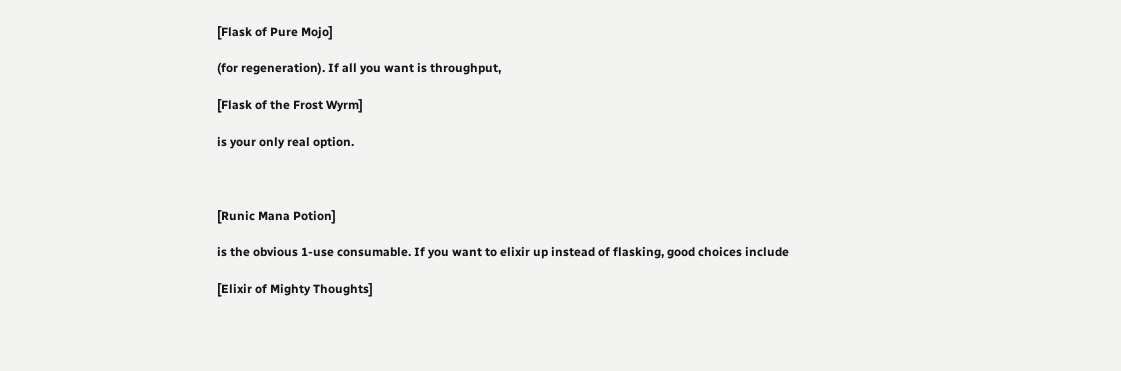[Flask of Pure Mojo]

(for regeneration). If all you want is throughput,

[Flask of the Frost Wyrm]

is your only real option.



[Runic Mana Potion]

is the obvious 1-use consumable. If you want to elixir up instead of flasking, good choices include

[Elixir of Mighty Thoughts]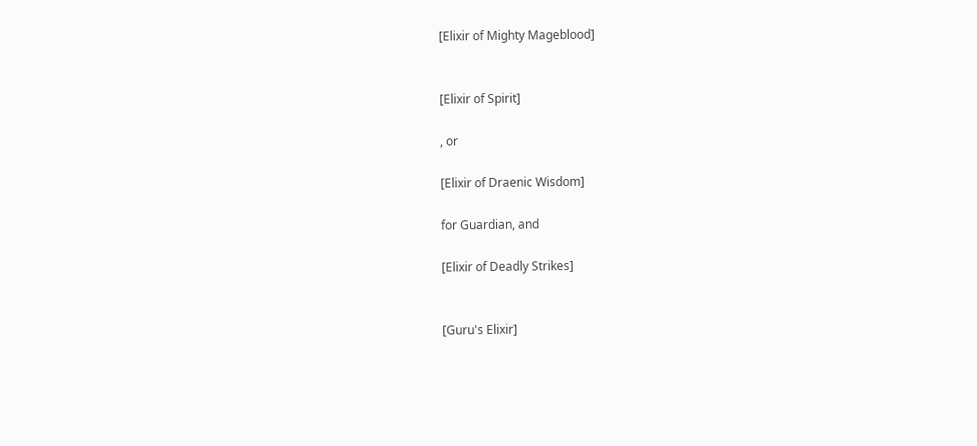[Elixir of Mighty Mageblood]


[Elixir of Spirit]

, or

[Elixir of Draenic Wisdom]

for Guardian, and

[Elixir of Deadly Strikes]


[Guru's Elixir]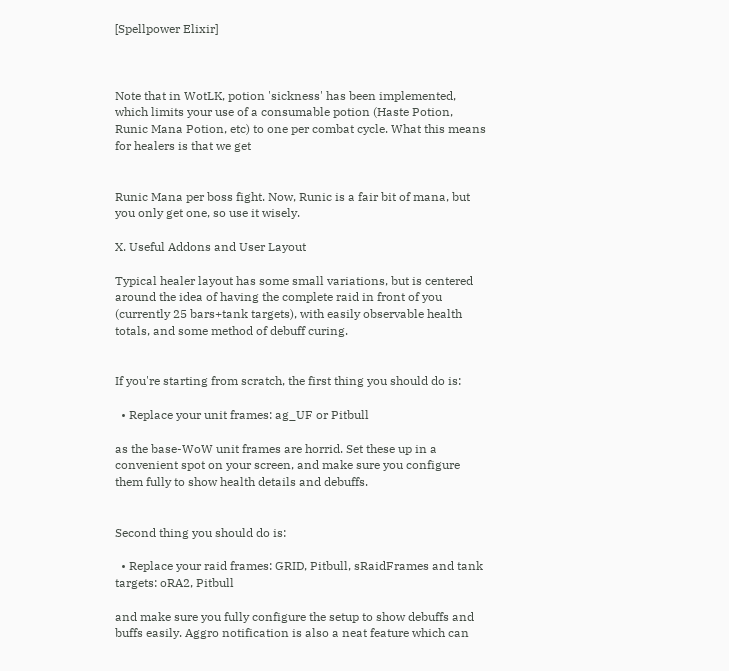[Spellpower Elixir]



Note that in WotLK, potion 'sickness' has been implemented, which limits your use of a consumable potion (Haste Potion, Runic Mana Potion, etc) to one per combat cycle. What this means for healers is that we get


Runic Mana per boss fight. Now, Runic is a fair bit of mana, but you only get one, so use it wisely.

X. Useful Addons and User Layout

Typical healer layout has some small variations, but is centered around the idea of having the complete raid in front of you (currently 25 bars+tank targets), with easily observable health totals, and some method of debuff curing.


If you're starting from scratch, the first thing you should do is:

  • Replace your unit frames: ag_UF or Pitbull

as the base-WoW unit frames are horrid. Set these up in a convenient spot on your screen, and make sure you configure them fully to show health details and debuffs.


Second thing you should do is:

  • Replace your raid frames: GRID, Pitbull, sRaidFrames and tank targets: oRA2, Pitbull

and make sure you fully configure the setup to show debuffs and buffs easily. Aggro notification is also a neat feature which can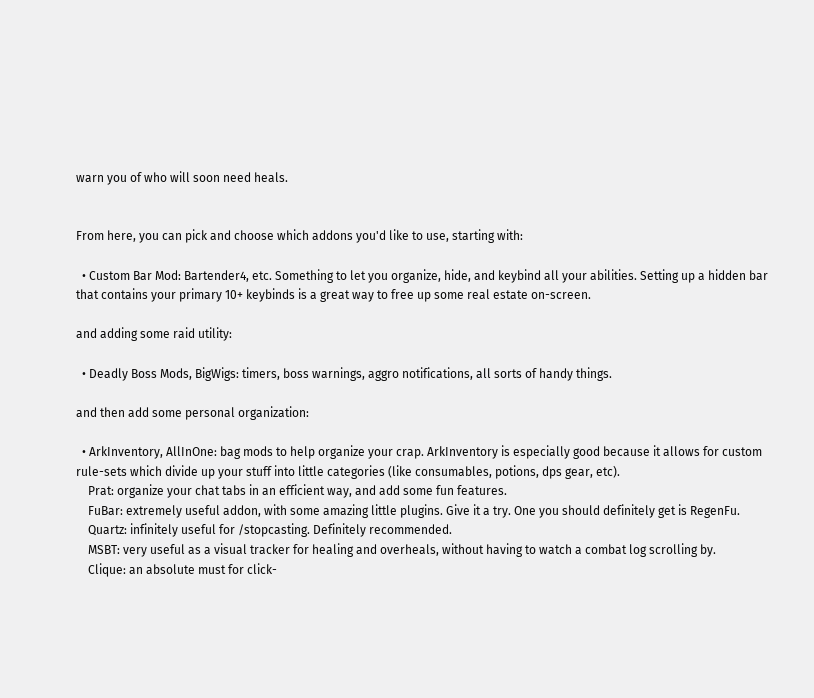warn you of who will soon need heals.


From here, you can pick and choose which addons you'd like to use, starting with:

  • Custom Bar Mod: Bartender4, etc. Something to let you organize, hide, and keybind all your abilities. Setting up a hidden bar that contains your primary 10+ keybinds is a great way to free up some real estate on-screen.

and adding some raid utility:

  • Deadly Boss Mods, BigWigs: timers, boss warnings, aggro notifications, all sorts of handy things.

and then add some personal organization:

  • ArkInventory, AllInOne: bag mods to help organize your crap. ArkInventory is especially good because it allows for custom rule-sets which divide up your stuff into little categories (like consumables, potions, dps gear, etc).
    Prat: organize your chat tabs in an efficient way, and add some fun features.
    FuBar: extremely useful addon, with some amazing little plugins. Give it a try. One you should definitely get is RegenFu.
    Quartz: infinitely useful for /stopcasting. Definitely recommended.
    MSBT: very useful as a visual tracker for healing and overheals, without having to watch a combat log scrolling by.
    Clique: an absolute must for click-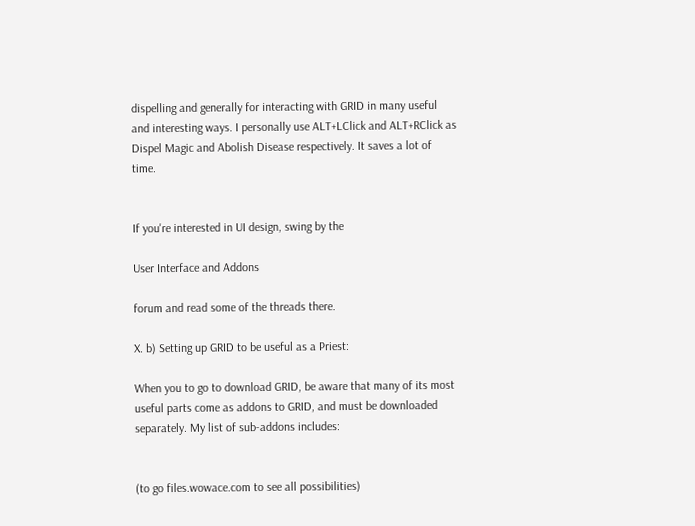dispelling and generally for interacting with GRID in many useful and interesting ways. I personally use ALT+LClick and ALT+RClick as Dispel Magic and Abolish Disease respectively. It saves a lot of time.


If you're interested in UI design, swing by the

User Interface and Addons

forum and read some of the threads there.

X. b) Setting up GRID to be useful as a Priest:

When you to go to download GRID, be aware that many of its most useful parts come as addons to GRID, and must be downloaded separately. My list of sub-addons includes:


(to go files.wowace.com to see all possibilities)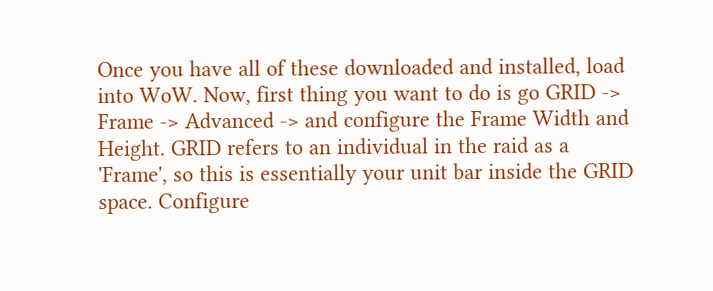Once you have all of these downloaded and installed, load into WoW. Now, first thing you want to do is go GRID -> Frame -> Advanced -> and configure the Frame Width and Height. GRID refers to an individual in the raid as a 'Frame', so this is essentially your unit bar inside the GRID space. Configure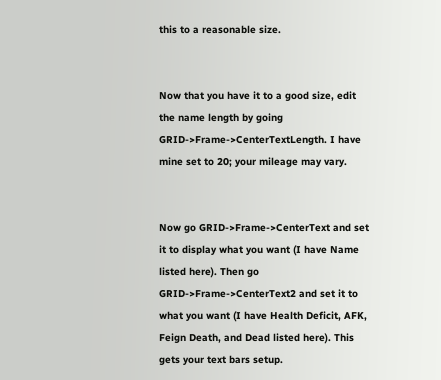this to a reasonable size.


Now that you have it to a good size, edit the name length by going GRID->Frame->CenterTextLength. I have mine set to 20; your mileage may vary.


Now go GRID->Frame->CenterText and set it to display what you want (I have Name listed here). Then go GRID->Frame->CenterText2 and set it to what you want (I have Health Deficit, AFK, Feign Death, and Dead listed here). This gets your text bars setup.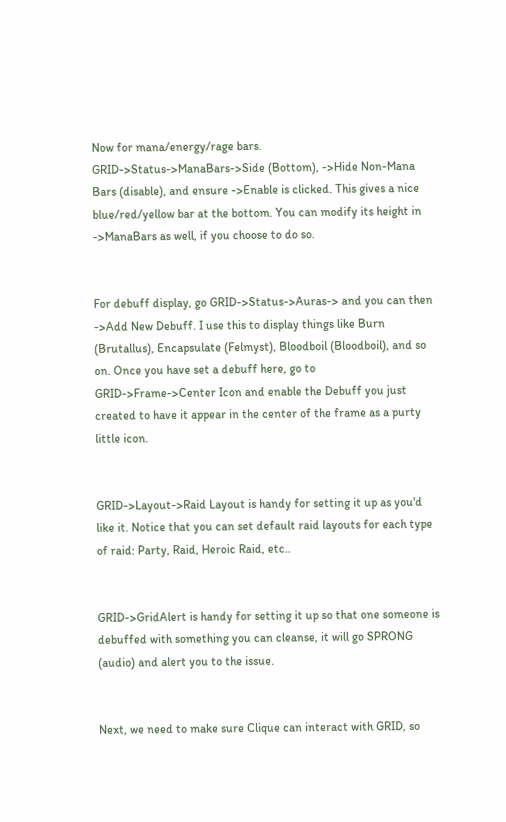Now for mana/energy/rage bars. GRID->Status->ManaBars->Side (Bottom), ->Hide Non-Mana Bars (disable), and ensure ->Enable is clicked. This gives a nice blue/red/yellow bar at the bottom. You can modify its height in ->ManaBars as well, if you choose to do so.


For debuff display, go GRID->Status->Auras-> and you can then ->Add New Debuff. I use this to display things like Burn (Brutallus), Encapsulate (Felmyst), Bloodboil (Bloodboil), and so on. Once you have set a debuff here, go to GRID->Frame->Center Icon and enable the Debuff you just created to have it appear in the center of the frame as a purty little icon.


GRID->Layout->Raid Layout is handy for setting it up as you'd like it. Notice that you can set default raid layouts for each type of raid: Party, Raid, Heroic Raid, etc..


GRID->GridAlert is handy for setting it up so that one someone is debuffed with something you can cleanse, it will go SPRONG (audio) and alert you to the issue.


Next, we need to make sure Clique can interact with GRID, so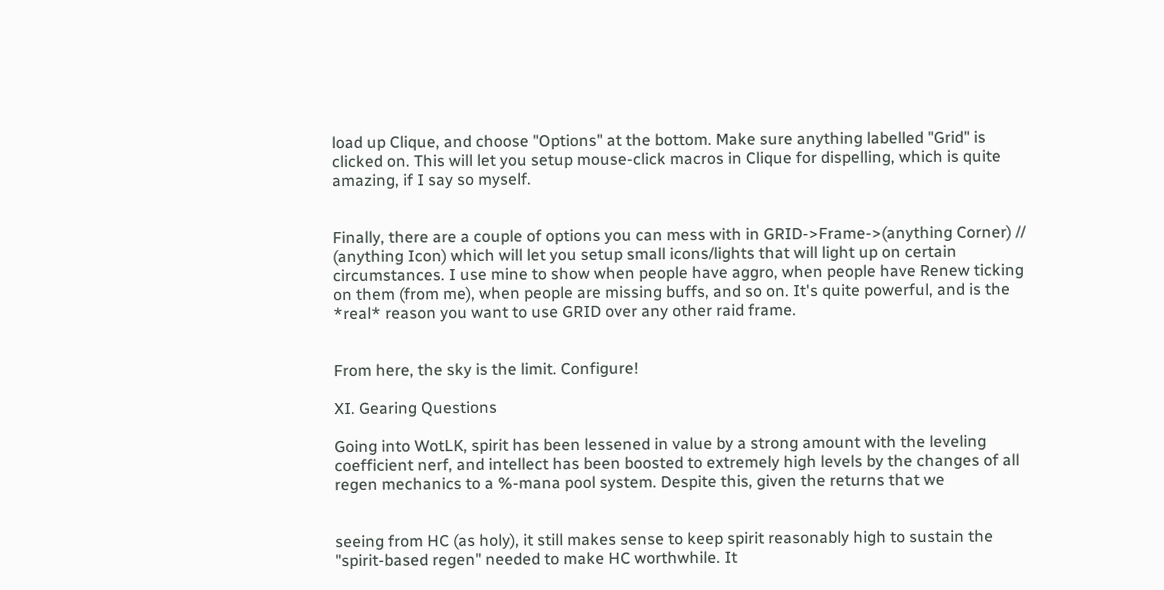load up Clique, and choose "Options" at the bottom. Make sure anything labelled "Grid" is clicked on. This will let you setup mouse-click macros in Clique for dispelling, which is quite amazing, if I say so myself.


Finally, there are a couple of options you can mess with in GRID->Frame->(anything Corner) // (anything Icon) which will let you setup small icons/lights that will light up on certain circumstances. I use mine to show when people have aggro, when people have Renew ticking on them (from me), when people are missing buffs, and so on. It's quite powerful, and is the *real* reason you want to use GRID over any other raid frame.


From here, the sky is the limit. Configure!

XI. Gearing Questions

Going into WotLK, spirit has been lessened in value by a strong amount with the leveling coefficient nerf, and intellect has been boosted to extremely high levels by the changes of all regen mechanics to a %-mana pool system. Despite this, given the returns that we


seeing from HC (as holy), it still makes sense to keep spirit reasonably high to sustain the "spirit-based regen" needed to make HC worthwhile. It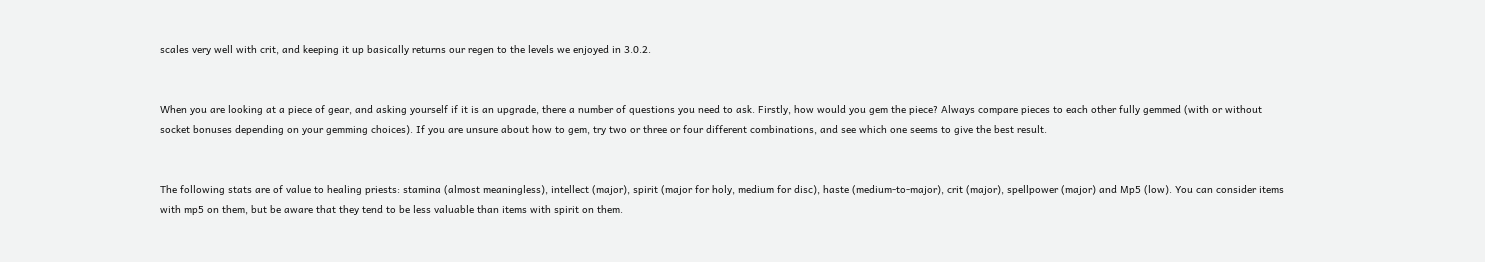scales very well with crit, and keeping it up basically returns our regen to the levels we enjoyed in 3.0.2.


When you are looking at a piece of gear, and asking yourself if it is an upgrade, there a number of questions you need to ask. Firstly, how would you gem the piece? Always compare pieces to each other fully gemmed (with or without socket bonuses depending on your gemming choices). If you are unsure about how to gem, try two or three or four different combinations, and see which one seems to give the best result.


The following stats are of value to healing priests: stamina (almost meaningless), intellect (major), spirit (major for holy, medium for disc), haste (medium-to-major), crit (major), spellpower (major) and Mp5 (low). You can consider items with mp5 on them, but be aware that they tend to be less valuable than items with spirit on them.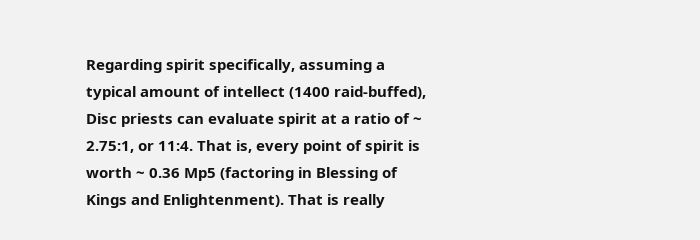Regarding spirit specifically, assuming a typical amount of intellect (1400 raid-buffed), Disc priests can evaluate spirit at a ratio of ~ 2.75:1, or 11:4. That is, every point of spirit is worth ~ 0.36 Mp5 (factoring in Blessing of Kings and Enlightenment). That is really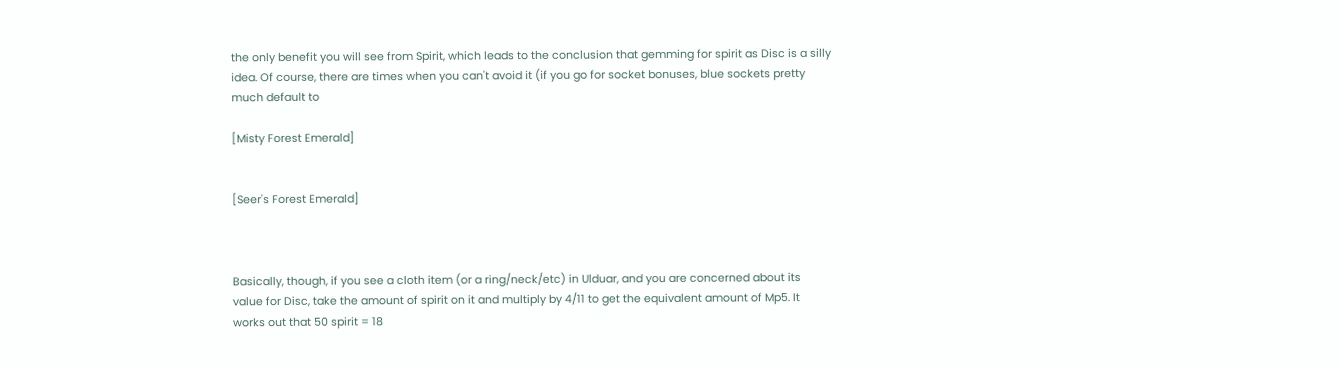the only benefit you will see from Spirit, which leads to the conclusion that gemming for spirit as Disc is a silly idea. Of course, there are times when you can't avoid it (if you go for socket bonuses, blue sockets pretty much default to

[Misty Forest Emerald]


[Seer's Forest Emerald]



Basically, though, if you see a cloth item (or a ring/neck/etc) in Ulduar, and you are concerned about its value for Disc, take the amount of spirit on it and multiply by 4/11 to get the equivalent amount of Mp5. It works out that 50 spirit = 18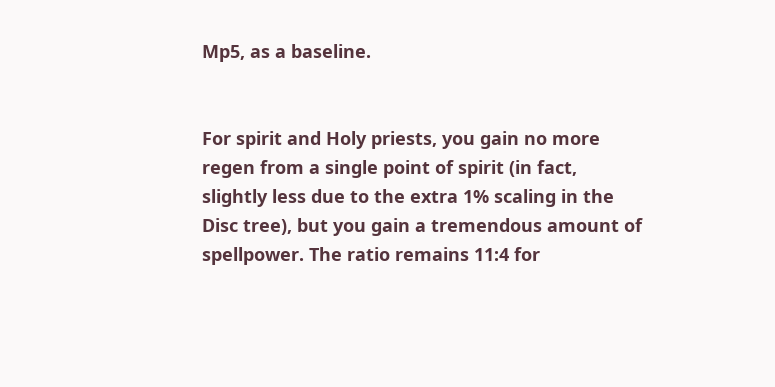Mp5, as a baseline.


For spirit and Holy priests, you gain no more regen from a single point of spirit (in fact, slightly less due to the extra 1% scaling in the Disc tree), but you gain a tremendous amount of spellpower. The ratio remains 11:4 for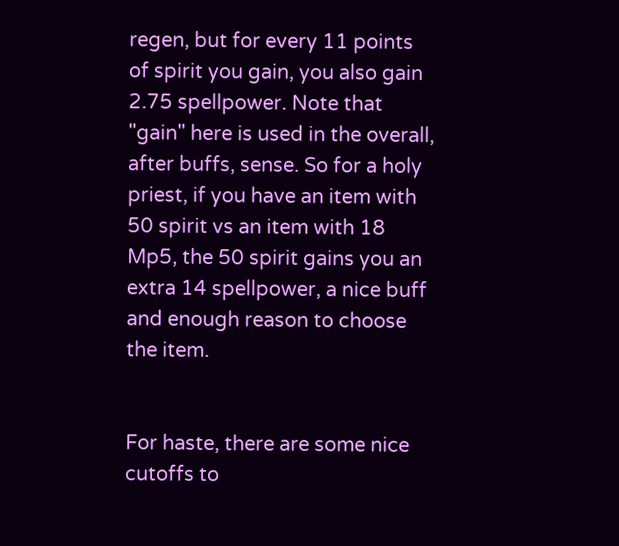regen, but for every 11 points of spirit you gain, you also gain 2.75 spellpower. Note that "gain" here is used in the overall, after buffs, sense. So for a holy priest, if you have an item with 50 spirit vs an item with 18 Mp5, the 50 spirit gains you an extra 14 spellpower, a nice buff and enough reason to choose the item.


For haste, there are some nice cutoffs to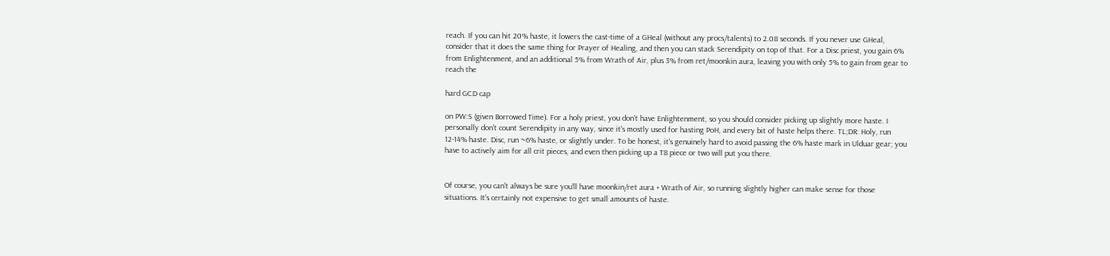reach. If you can hit 20% haste, it lowers the cast-time of a GHeal (without any procs/talents) to 2.08 seconds. If you never use GHeal, consider that it does the same thing for Prayer of Healing, and then you can stack Serendipity on top of that. For a Disc priest, you gain 6% from Enlightenment, and an additional 5% from Wrath of Air, plus 3% from ret/moonkin aura, leaving you with only 5% to gain from gear to reach the

hard GCD cap

on PW:S (given Borrowed Time). For a holy priest, you don't have Enlightenment, so you should consider picking up slightly more haste. I personally don't count Serendipity in any way, since it's mostly used for hasting PoH, and every bit of haste helps there. TL;DR: Holy, run 12-14% haste. Disc, run ~6% haste, or slightly under. To be honest, it's genuinely hard to avoid passing the 6% haste mark in Ulduar gear; you have to actively aim for all crit pieces, and even then picking up a T8 piece or two will put you there.


Of course, you can't always be sure you'll have moonkin/ret aura + Wrath of Air, so running slightly higher can make sense for those situations. It's certainly not expensive to get small amounts of haste.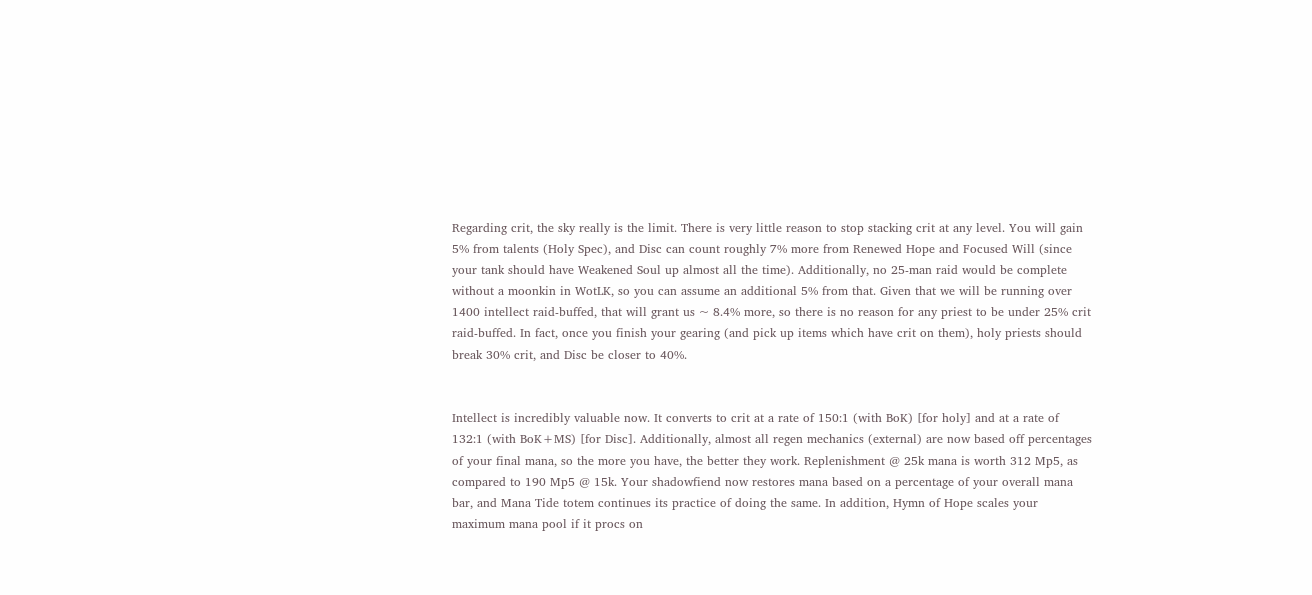Regarding crit, the sky really is the limit. There is very little reason to stop stacking crit at any level. You will gain 5% from talents (Holy Spec), and Disc can count roughly 7% more from Renewed Hope and Focused Will (since your tank should have Weakened Soul up almost all the time). Additionally, no 25-man raid would be complete without a moonkin in WotLK, so you can assume an additional 5% from that. Given that we will be running over 1400 intellect raid-buffed, that will grant us ~ 8.4% more, so there is no reason for any priest to be under 25% crit raid-buffed. In fact, once you finish your gearing (and pick up items which have crit on them), holy priests should break 30% crit, and Disc be closer to 40%.


Intellect is incredibly valuable now. It converts to crit at a rate of 150:1 (with BoK) [for holy] and at a rate of 132:1 (with BoK+MS) [for Disc]. Additionally, almost all regen mechanics (external) are now based off percentages of your final mana, so the more you have, the better they work. Replenishment @ 25k mana is worth 312 Mp5, as compared to 190 Mp5 @ 15k. Your shadowfiend now restores mana based on a percentage of your overall mana bar, and Mana Tide totem continues its practice of doing the same. In addition, Hymn of Hope scales your maximum mana pool if it procs on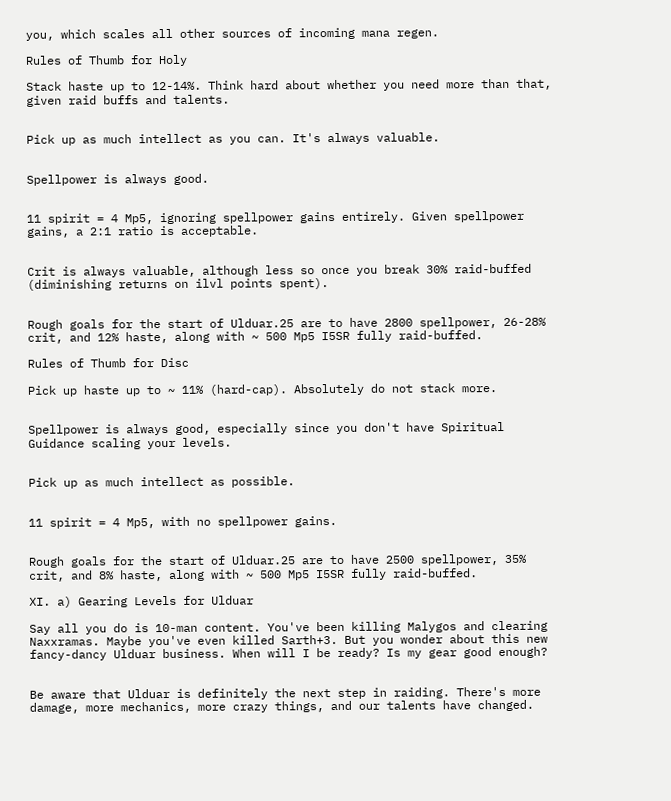you, which scales all other sources of incoming mana regen.

Rules of Thumb for Holy

Stack haste up to 12-14%. Think hard about whether you need more than that, given raid buffs and talents.


Pick up as much intellect as you can. It's always valuable.


Spellpower is always good.


11 spirit = 4 Mp5, ignoring spellpower gains entirely. Given spellpower gains, a 2:1 ratio is acceptable.


Crit is always valuable, although less so once you break 30% raid-buffed (diminishing returns on ilvl points spent).


Rough goals for the start of Ulduar.25 are to have 2800 spellpower, 26-28% crit, and 12% haste, along with ~ 500 Mp5 I5SR fully raid-buffed.

Rules of Thumb for Disc

Pick up haste up to ~ 11% (hard-cap). Absolutely do not stack more.


Spellpower is always good, especially since you don't have Spiritual Guidance scaling your levels.


Pick up as much intellect as possible.


11 spirit = 4 Mp5, with no spellpower gains.


Rough goals for the start of Ulduar.25 are to have 2500 spellpower, 35% crit, and 8% haste, along with ~ 500 Mp5 I5SR fully raid-buffed.

XI. a) Gearing Levels for Ulduar

Say all you do is 10-man content. You've been killing Malygos and clearing Naxxramas. Maybe you've even killed Sarth+3. But you wonder about this new fancy-dancy Ulduar business. When will I be ready? Is my gear good enough?


Be aware that Ulduar is definitely the next step in raiding. There's more damage, more mechanics, more crazy things, and our talents have changed.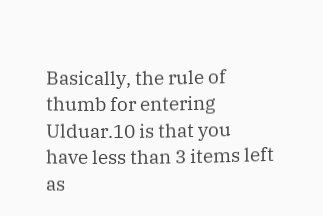Basically, the rule of thumb for entering Ulduar.10 is that you have less than 3 items left as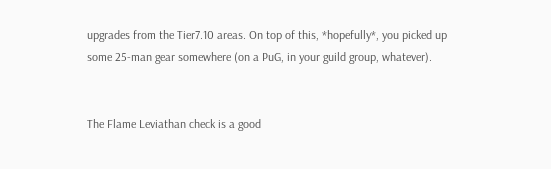upgrades from the Tier7.10 areas. On top of this, *hopefully*, you picked up some 25-man gear somewhere (on a PuG, in your guild group, whatever).


The Flame Leviathan check is a good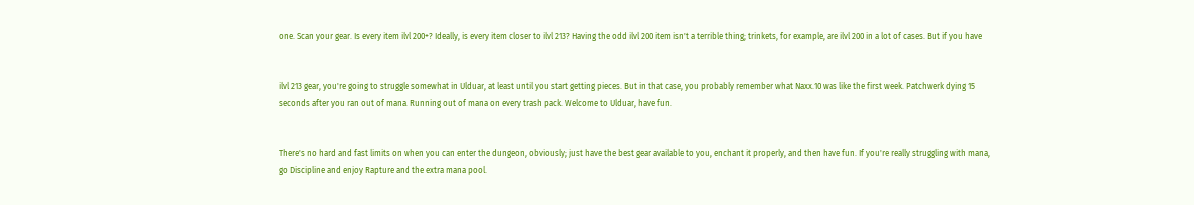one. Scan your gear. Is every item ilvl 200+? Ideally, is every item closer to ilvl 213? Having the odd ilvl 200 item isn't a terrible thing; trinkets, for example, are ilvl 200 in a lot of cases. But if you have


ilvl 213 gear, you're going to struggle somewhat in Ulduar, at least until you start getting pieces. But in that case, you probably remember what Naxx.10 was like the first week. Patchwerk dying 15 seconds after you ran out of mana. Running out of mana on every trash pack. Welcome to Ulduar, have fun.


There's no hard and fast limits on when you can enter the dungeon, obviously; just have the best gear available to you, enchant it properly, and then have fun. If you're really struggling with mana, go Discipline and enjoy Rapture and the extra mana pool.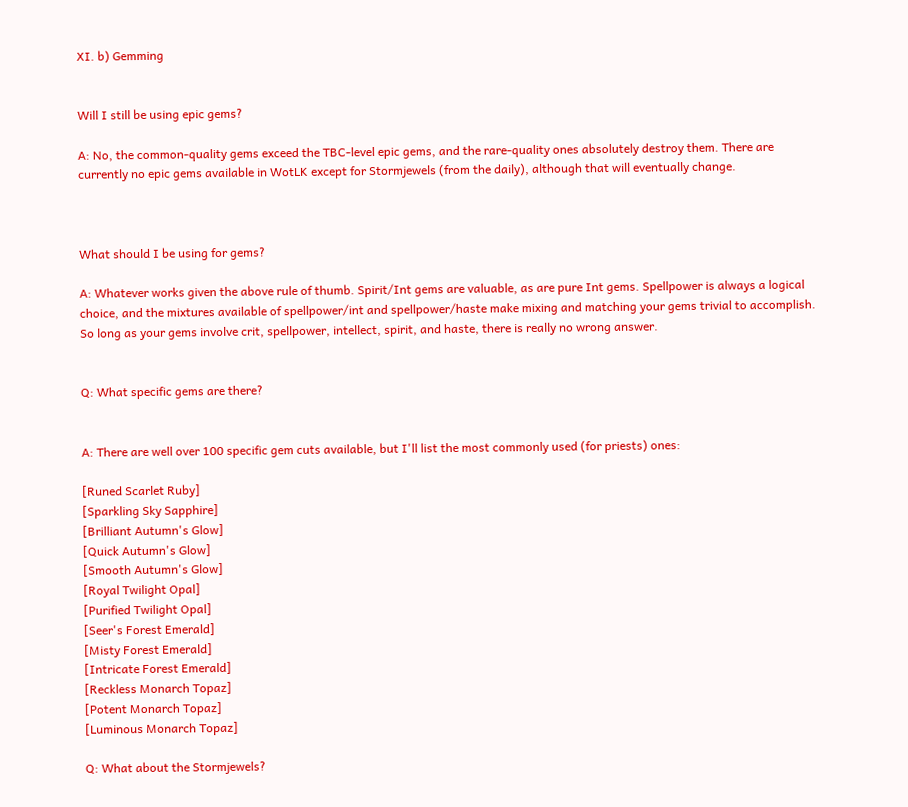XI. b) Gemming


Will I still be using epic gems?

A: No, the common-quality gems exceed the TBC-level epic gems, and the rare-quality ones absolutely destroy them. There are currently no epic gems available in WotLK except for Stormjewels (from the daily), although that will eventually change.



What should I be using for gems?

A: Whatever works given the above rule of thumb. Spirit/Int gems are valuable, as are pure Int gems. Spellpower is always a logical choice, and the mixtures available of spellpower/int and spellpower/haste make mixing and matching your gems trivial to accomplish. So long as your gems involve crit, spellpower, intellect, spirit, and haste, there is really no wrong answer.


Q: What specific gems are there?


A: There are well over 100 specific gem cuts available, but I'll list the most commonly used (for priests) ones:

[Runed Scarlet Ruby]
[Sparkling Sky Sapphire]
[Brilliant Autumn's Glow]
[Quick Autumn's Glow]
[Smooth Autumn's Glow]
[Royal Twilight Opal]
[Purified Twilight Opal]
[Seer's Forest Emerald]
[Misty Forest Emerald]
[Intricate Forest Emerald]
[Reckless Monarch Topaz]
[Potent Monarch Topaz]
[Luminous Monarch Topaz]

Q: What about the Stormjewels?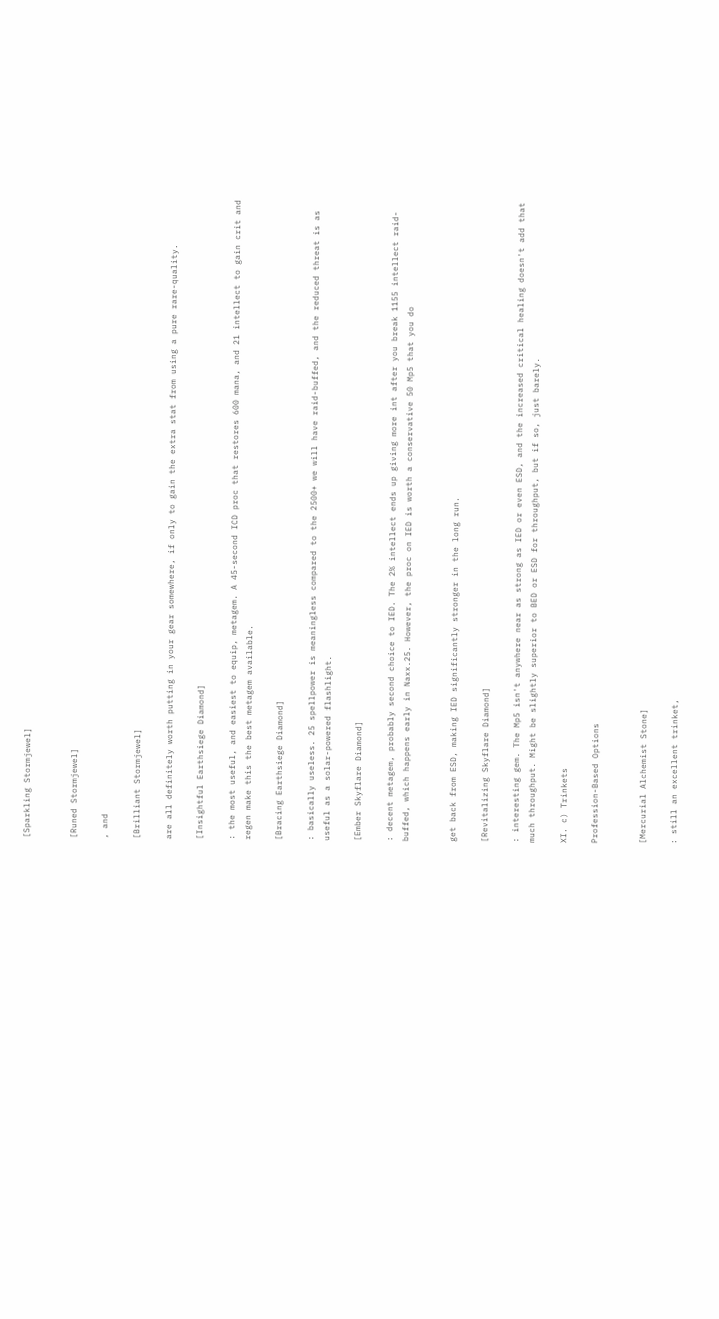[Sparkling Stormjewel]


[Runed Stormjewel]

, and

[Brilliant Stormjewel]

are all definitely worth putting in your gear somewhere, if only to gain the extra stat from using a pure rare-quality.

[Insightful Earthsiege Diamond]

: the most useful, and easiest to equip, metagem. A 45-second ICD proc that restores 600 mana, and 21 intellect to gain crit and regen make this the best metagem available.

[Bracing Earthsiege Diamond]

: basically useless. 25 spellpower is meaningless compared to the 2500+ we will have raid-buffed, and the reduced threat is as useful as a solar-powered flashlight.

[Ember Skyflare Diamond]

: decent metagem, probably second choice to IED. The 2% intellect ends up giving more int after you break 1155 intellect raid-buffed, which happens early in Naxx.25. However, the proc on IED is worth a conservative 50 Mp5 that you do


get back from ESD, making IED significantly stronger in the long run.

[Revitalizing Skyflare Diamond]

: interesting gem. The Mp5 isn't anywhere near as strong as IED or even ESD, and the increased critical healing doesn't add that much throughput. Might be slightly superior to BED or ESD for throughput, but if so, just barely.

XI. c) Trinkets

Profession-Based Options


[Mercurial Alchemist Stone]

: still an excellent trinket,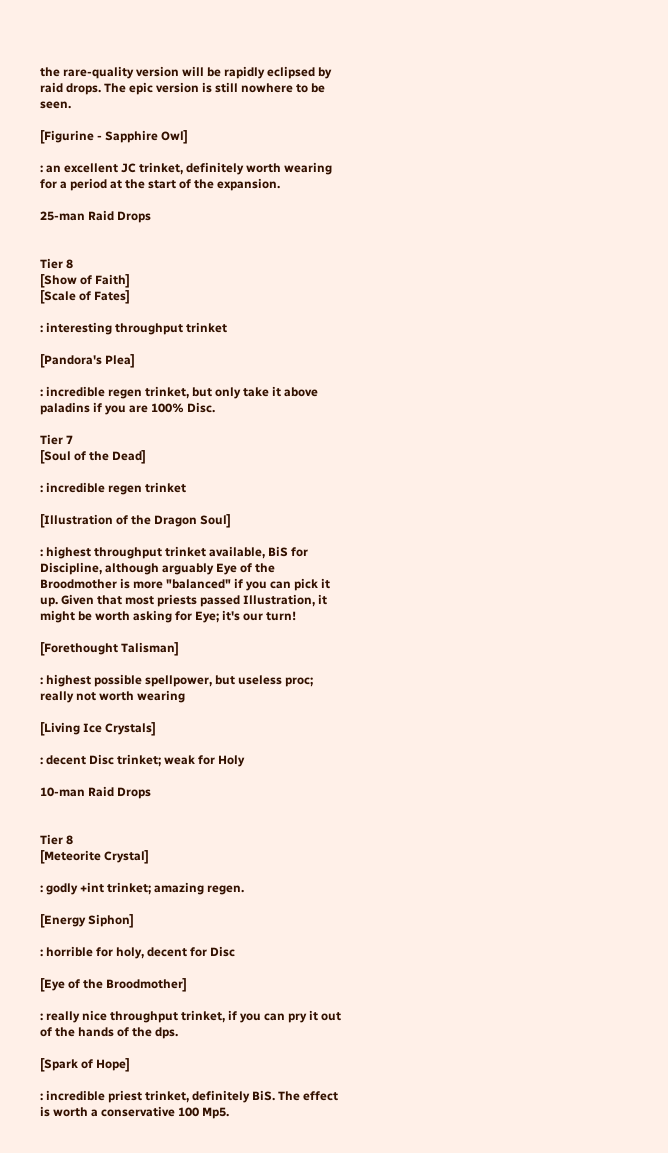the rare-quality version will be rapidly eclipsed by raid drops. The epic version is still nowhere to be seen.

[Figurine - Sapphire Owl]

: an excellent JC trinket, definitely worth wearing for a period at the start of the expansion.

25-man Raid Drops


Tier 8
[Show of Faith]
[Scale of Fates]

: interesting throughput trinket

[Pandora's Plea]

: incredible regen trinket, but only take it above paladins if you are 100% Disc.

Tier 7
[Soul of the Dead]

: incredible regen trinket

[Illustration of the Dragon Soul]

: highest throughput trinket available, BiS for Discipline, although arguably Eye of the Broodmother is more "balanced" if you can pick it up. Given that most priests passed Illustration, it might be worth asking for Eye; it's our turn!

[Forethought Talisman]

: highest possible spellpower, but useless proc; really not worth wearing

[Living Ice Crystals]

: decent Disc trinket; weak for Holy

10-man Raid Drops


Tier 8
[Meteorite Crystal]

: godly +int trinket; amazing regen.

[Energy Siphon]

: horrible for holy, decent for Disc

[Eye of the Broodmother]

: really nice throughput trinket, if you can pry it out of the hands of the dps.

[Spark of Hope]

: incredible priest trinket, definitely BiS. The effect is worth a conservative 100 Mp5.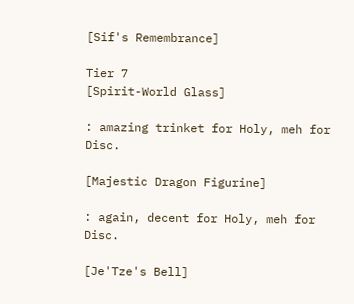[Sif's Remembrance]

Tier 7
[Spirit-World Glass]

: amazing trinket for Holy, meh for Disc.

[Majestic Dragon Figurine]

: again, decent for Holy, meh for Disc.

[Je'Tze's Bell]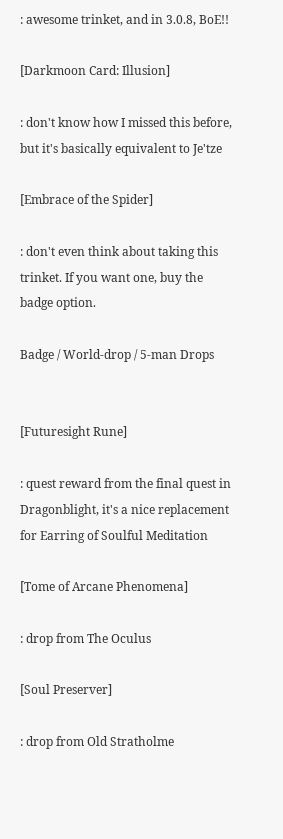: awesome trinket, and in 3.0.8, BoE!!

[Darkmoon Card: Illusion]

: don't know how I missed this before, but it's basically equivalent to Je'tze

[Embrace of the Spider]

: don't even think about taking this trinket. If you want one, buy the badge option.

Badge / World-drop / 5-man Drops


[Futuresight Rune]

: quest reward from the final quest in Dragonblight, it's a nice replacement for Earring of Soulful Meditation

[Tome of Arcane Phenomena]

: drop from The Oculus

[Soul Preserver]

: drop from Old Stratholme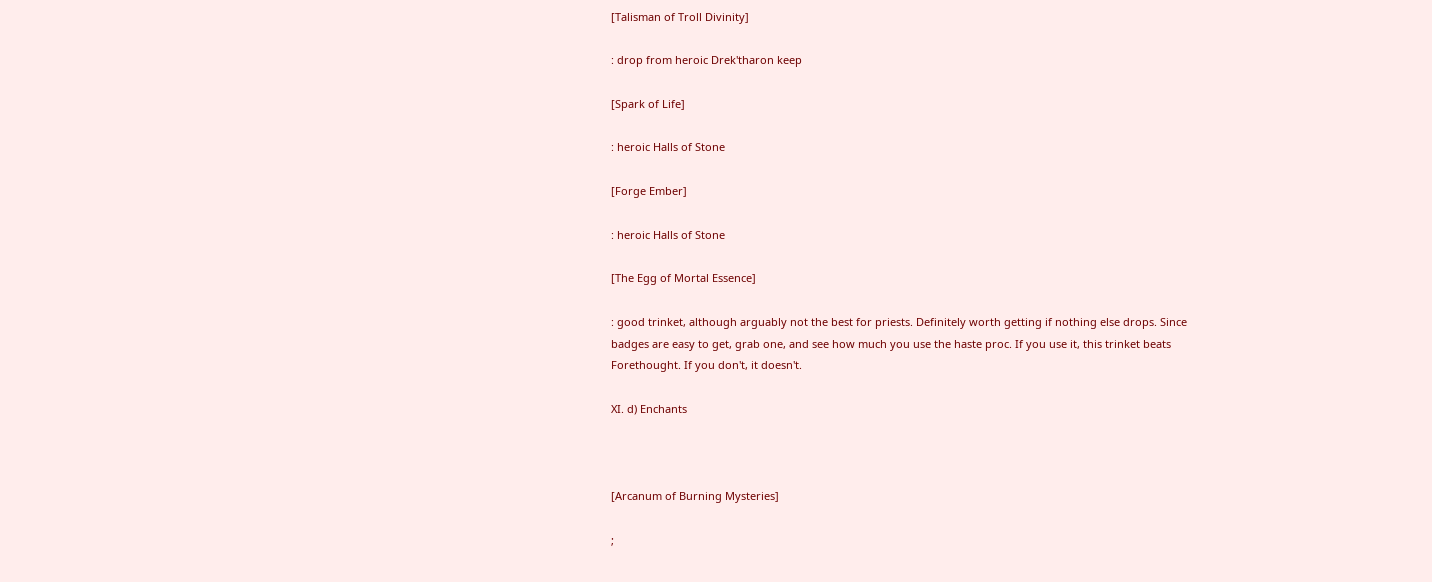[Talisman of Troll Divinity]

: drop from heroic Drek'tharon keep

[Spark of Life]

: heroic Halls of Stone

[Forge Ember]

: heroic Halls of Stone

[The Egg of Mortal Essence]

: good trinket, although arguably not the best for priests. Definitely worth getting if nothing else drops. Since badges are easy to get, grab one, and see how much you use the haste proc. If you use it, this trinket beats Forethought. If you don't, it doesn't.

XI. d) Enchants



[Arcanum of Burning Mysteries]

;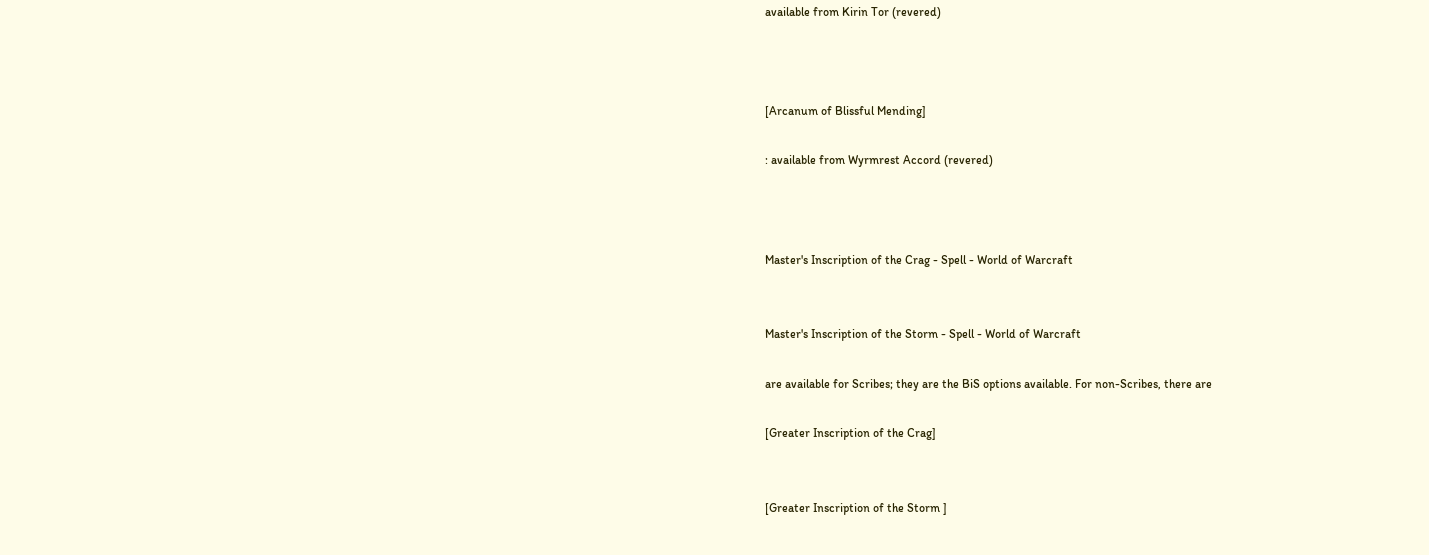available from Kirin Tor (revered)



[Arcanum of Blissful Mending]

: available from Wyrmrest Accord (revered)



Master's Inscription of the Crag - Spell - World of Warcraft


Master's Inscription of the Storm - Spell - World of Warcraft

are available for Scribes; they are the BiS options available. For non-Scribes, there are

[Greater Inscription of the Crag]


[Greater Inscription of the Storm ]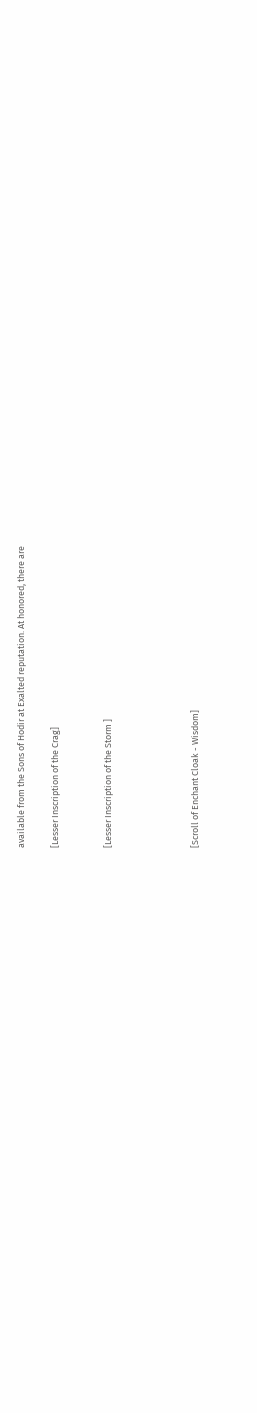available from the Sons of Hodir at Exalted reputation. At honored, there are

[Lesser Inscription of the Crag]


[Lesser Inscription of the Storm ]




[Scroll of Enchant Cloak - Wisdom]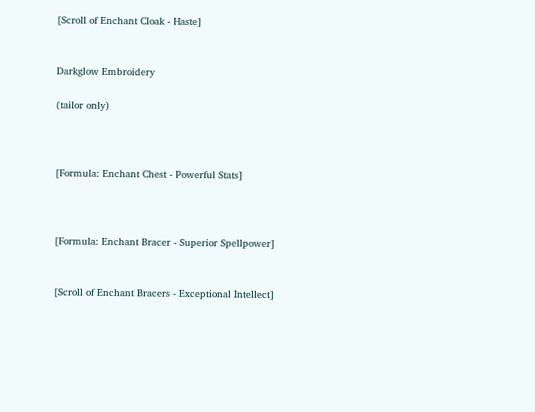[Scroll of Enchant Cloak - Haste]


Darkglow Embroidery

(tailor only)



[Formula: Enchant Chest - Powerful Stats]



[Formula: Enchant Bracer - Superior Spellpower]


[Scroll of Enchant Bracers - Exceptional Intellect]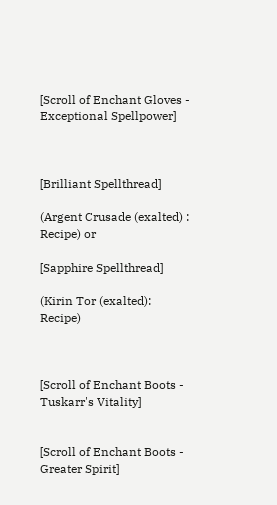[Scroll of Enchant Gloves - Exceptional Spellpower]



[Brilliant Spellthread]

(Argent Crusade (exalted) : Recipe) or

[Sapphire Spellthread]

(Kirin Tor (exalted): Recipe)



[Scroll of Enchant Boots - Tuskarr's Vitality]


[Scroll of Enchant Boots - Greater Spirit]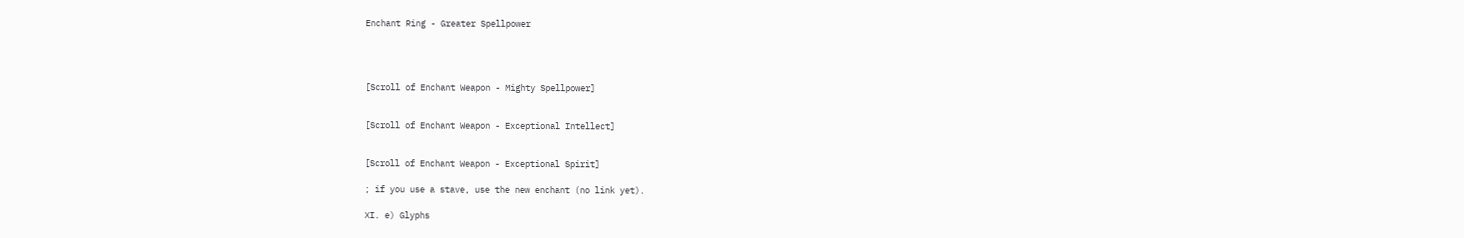Enchant Ring - Greater Spellpower




[Scroll of Enchant Weapon - Mighty Spellpower]


[Scroll of Enchant Weapon - Exceptional Intellect]


[Scroll of Enchant Weapon - Exceptional Spirit]

; if you use a stave, use the new enchant (no link yet).

XI. e) Glyphs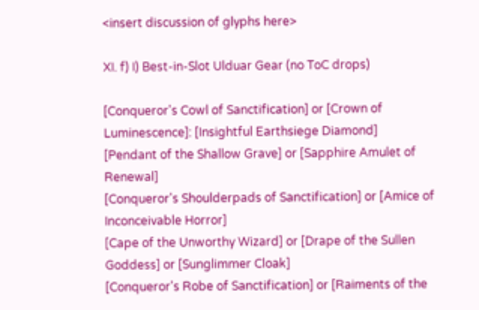<insert discussion of glyphs here>

XI. f) I) Best-in-Slot Ulduar Gear (no ToC drops)

[Conqueror's Cowl of Sanctification] or [Crown of Luminescence]: [Insightful Earthsiege Diamond]
[Pendant of the Shallow Grave] or [Sapphire Amulet of Renewal]
[Conqueror's Shoulderpads of Sanctification] or [Amice of Inconceivable Horror]
[Cape of the Unworthy Wizard] or [Drape of the Sullen Goddess] or [Sunglimmer Cloak]
[Conqueror's Robe of Sanctification] or [Raiments of the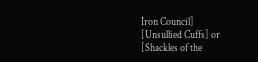Iron Council]
[Unsullied Cuffs] or [Shackles of the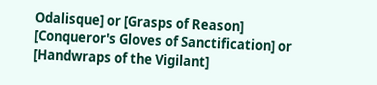Odalisque] or [Grasps of Reason]
[Conqueror's Gloves of Sanctification] or [Handwraps of the Vigilant]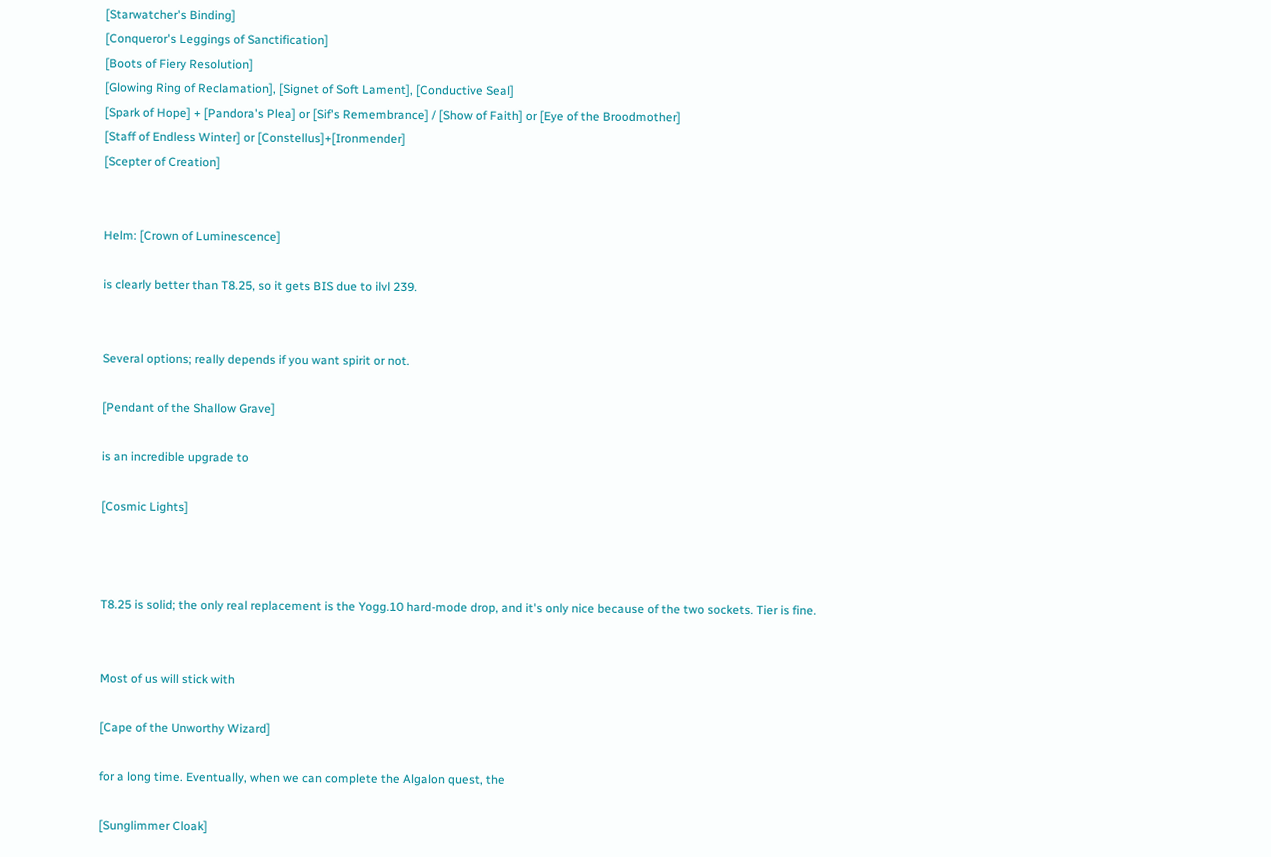[Starwatcher's Binding]
[Conqueror's Leggings of Sanctification]
[Boots of Fiery Resolution]
[Glowing Ring of Reclamation], [Signet of Soft Lament], [Conductive Seal]
[Spark of Hope] + [Pandora's Plea] or [Sif's Remembrance] / [Show of Faith] or [Eye of the Broodmother]
[Staff of Endless Winter] or [Constellus]+[Ironmender]
[Scepter of Creation]


Helm: [Crown of Luminescence]

is clearly better than T8.25, so it gets BIS due to ilvl 239.


Several options; really depends if you want spirit or not.

[Pendant of the Shallow Grave]

is an incredible upgrade to

[Cosmic Lights]



T8.25 is solid; the only real replacement is the Yogg.10 hard-mode drop, and it's only nice because of the two sockets. Tier is fine.


Most of us will stick with

[Cape of the Unworthy Wizard]

for a long time. Eventually, when we can complete the Algalon quest, the

[Sunglimmer Cloak]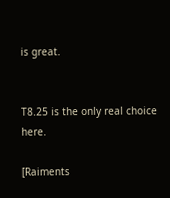is great.


T8.25 is the only real choice here.

[Raiments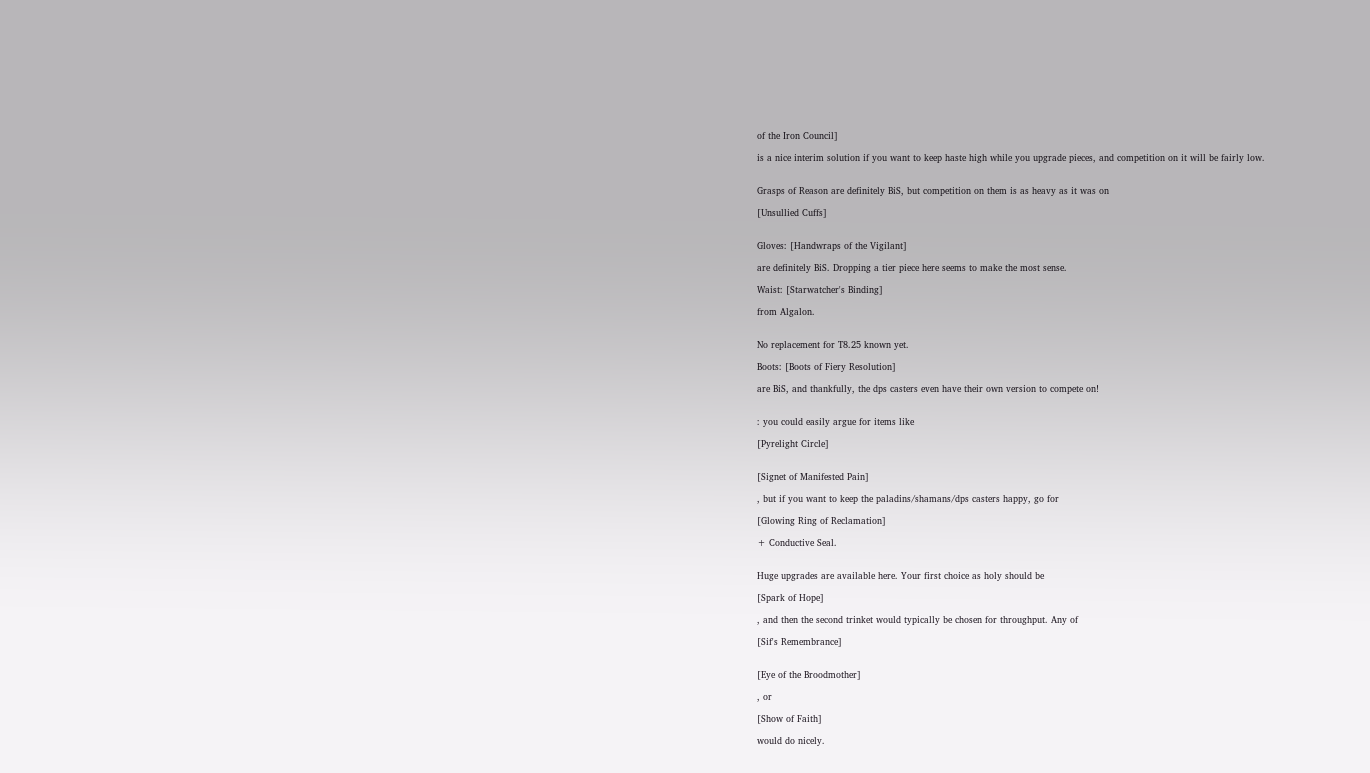of the Iron Council]

is a nice interim solution if you want to keep haste high while you upgrade pieces, and competition on it will be fairly low.


Grasps of Reason are definitely BiS, but competition on them is as heavy as it was on

[Unsullied Cuffs]


Gloves: [Handwraps of the Vigilant]

are definitely BiS. Dropping a tier piece here seems to make the most sense.

Waist: [Starwatcher's Binding]

from Algalon.


No replacement for T8.25 known yet.

Boots: [Boots of Fiery Resolution]

are BiS, and thankfully, the dps casters even have their own version to compete on!


: you could easily argue for items like

[Pyrelight Circle]


[Signet of Manifested Pain]

, but if you want to keep the paladins/shamans/dps casters happy, go for

[Glowing Ring of Reclamation]

+ Conductive Seal.


Huge upgrades are available here. Your first choice as holy should be

[Spark of Hope]

, and then the second trinket would typically be chosen for throughput. Any of

[Sif's Remembrance]


[Eye of the Broodmother]

, or

[Show of Faith]

would do nicely.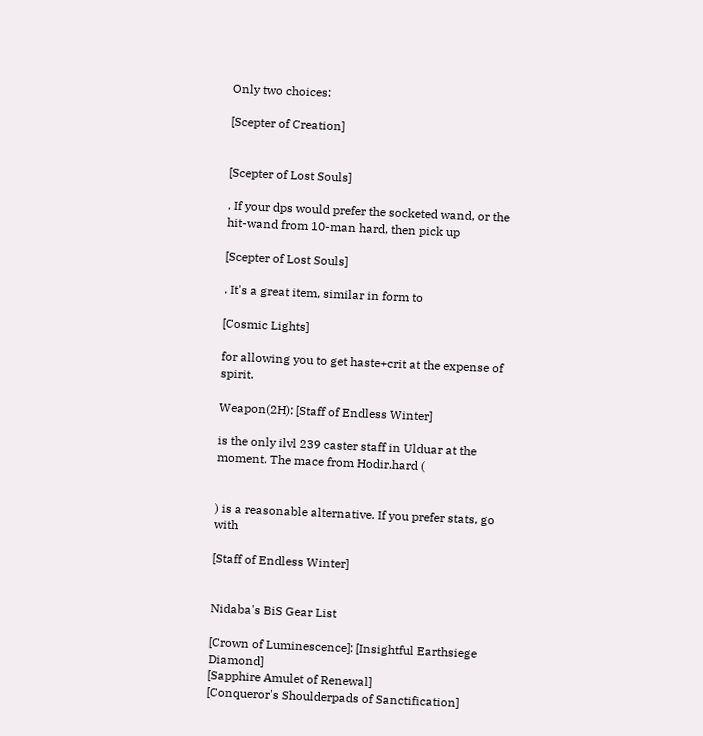Only two choices:

[Scepter of Creation]


[Scepter of Lost Souls]

. If your dps would prefer the socketed wand, or the hit-wand from 10-man hard, then pick up

[Scepter of Lost Souls]

. It's a great item, similar in form to

[Cosmic Lights]

for allowing you to get haste+crit at the expense of spirit.

Weapon(2H): [Staff of Endless Winter]

is the only ilvl 239 caster staff in Ulduar at the moment. The mace from Hodir.hard (


) is a reasonable alternative. If you prefer stats, go with

[Staff of Endless Winter]


Nidaba's BiS Gear List

[Crown of Luminescence]: [Insightful Earthsiege Diamond]
[Sapphire Amulet of Renewal]
[Conqueror's Shoulderpads of Sanctification]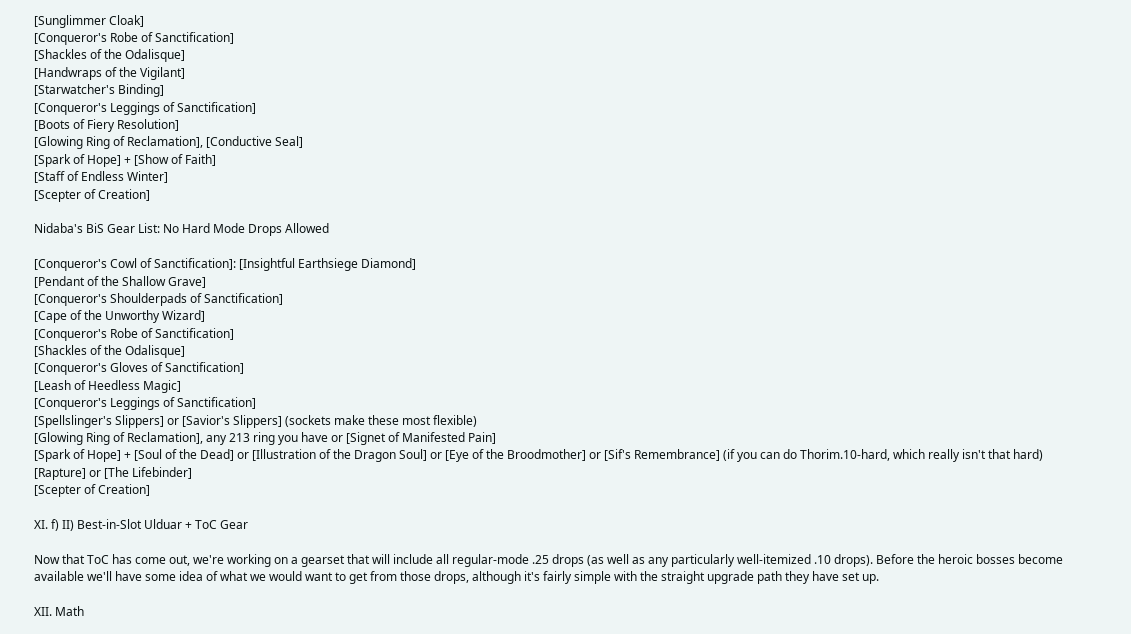[Sunglimmer Cloak]
[Conqueror's Robe of Sanctification]
[Shackles of the Odalisque]
[Handwraps of the Vigilant]
[Starwatcher's Binding]
[Conqueror's Leggings of Sanctification]
[Boots of Fiery Resolution]
[Glowing Ring of Reclamation], [Conductive Seal]
[Spark of Hope] + [Show of Faith]
[Staff of Endless Winter]
[Scepter of Creation]

Nidaba's BiS Gear List: No Hard Mode Drops Allowed

[Conqueror's Cowl of Sanctification]: [Insightful Earthsiege Diamond]
[Pendant of the Shallow Grave]
[Conqueror's Shoulderpads of Sanctification]
[Cape of the Unworthy Wizard]
[Conqueror's Robe of Sanctification]
[Shackles of the Odalisque]
[Conqueror's Gloves of Sanctification]
[Leash of Heedless Magic]
[Conqueror's Leggings of Sanctification]
[Spellslinger's Slippers] or [Savior's Slippers] (sockets make these most flexible)
[Glowing Ring of Reclamation], any 213 ring you have or [Signet of Manifested Pain]
[Spark of Hope] + [Soul of the Dead] or [Illustration of the Dragon Soul] or [Eye of the Broodmother] or [Sif's Remembrance] (if you can do Thorim.10-hard, which really isn't that hard)
[Rapture] or [The Lifebinder]
[Scepter of Creation]

XI. f) II) Best-in-Slot Ulduar + ToC Gear

Now that ToC has come out, we're working on a gearset that will include all regular-mode .25 drops (as well as any particularly well-itemized .10 drops). Before the heroic bosses become available we'll have some idea of what we would want to get from those drops, although it's fairly simple with the straight upgrade path they have set up.

XII. Math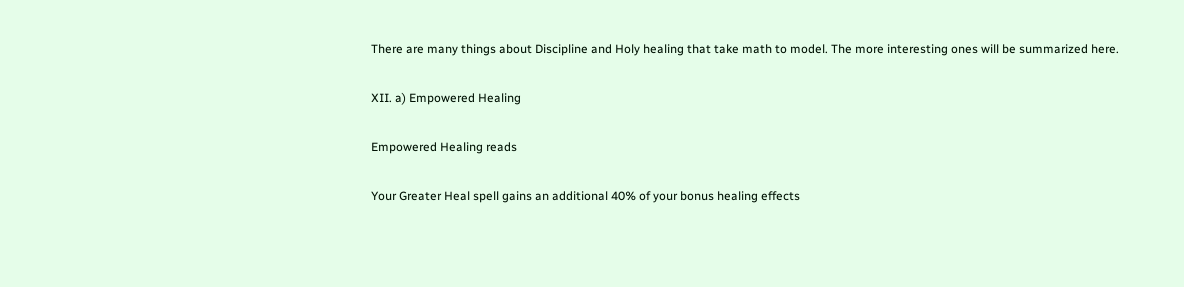There are many things about Discipline and Holy healing that take math to model. The more interesting ones will be summarized here.

XII. a) Empowered Healing

Empowered Healing reads

Your Greater Heal spell gains an additional 40% of your bonus healing effects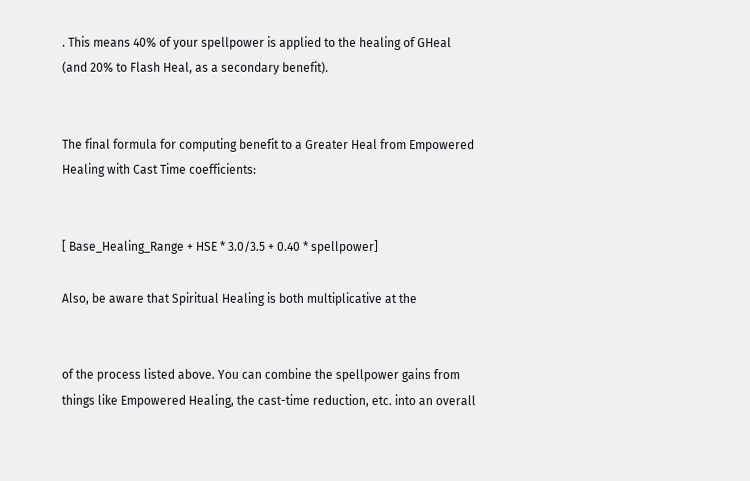. This means 40% of your spellpower is applied to the healing of GHeal (and 20% to Flash Heal, as a secondary benefit).


The final formula for computing benefit to a Greater Heal from Empowered Healing with Cast Time coefficients:


[ Base_Healing_Range + HSE * 3.0/3.5 + 0.40 * spellpower]

Also, be aware that Spiritual Healing is both multiplicative at the


of the process listed above. You can combine the spellpower gains from things like Empowered Healing, the cast-time reduction, etc. into an overall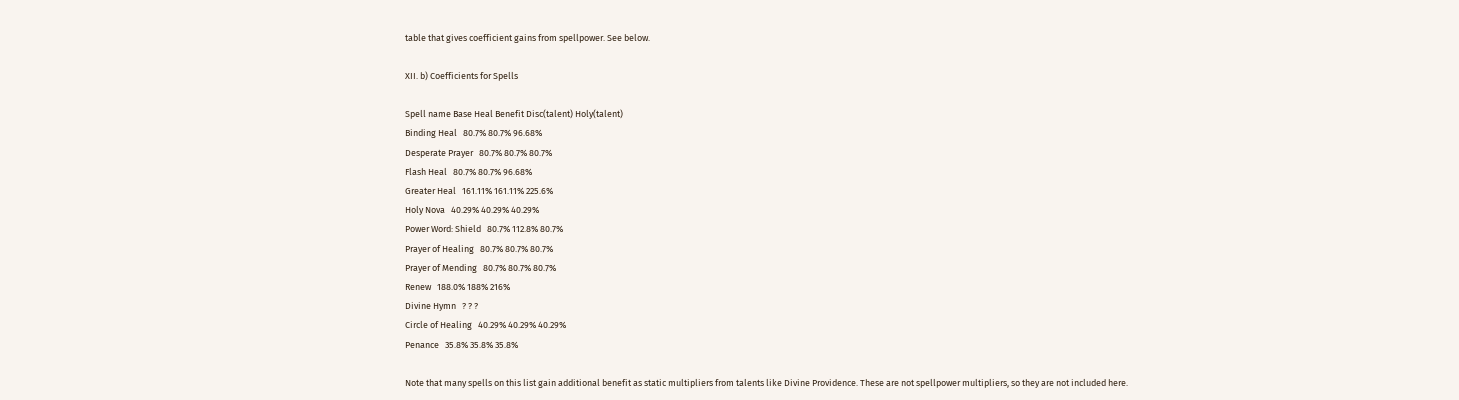table that gives coefficient gains from spellpower. See below.

XII. b) Coefficients for Spells

Spell name Base Heal Benefit Disc(talent) Holy(talent)
Binding Heal   80.7% 80.7% 96.68%
Desperate Prayer   80.7% 80.7% 80.7%
Flash Heal   80.7% 80.7% 96.68%
Greater Heal   161.11% 161.11% 225.6%
Holy Nova   40.29% 40.29% 40.29%
Power Word: Shield   80.7% 112.8% 80.7%
Prayer of Healing   80.7% 80.7% 80.7%
Prayer of Mending   80.7% 80.7% 80.7%
Renew   188.0% 188% 216%
Divine Hymn   ? ? ?
Circle of Healing   40.29% 40.29% 40.29%
Penance   35.8% 35.8% 35.8%

Note that many spells on this list gain additional benefit as static multipliers from talents like Divine Providence. These are not spellpower multipliers, so they are not included here.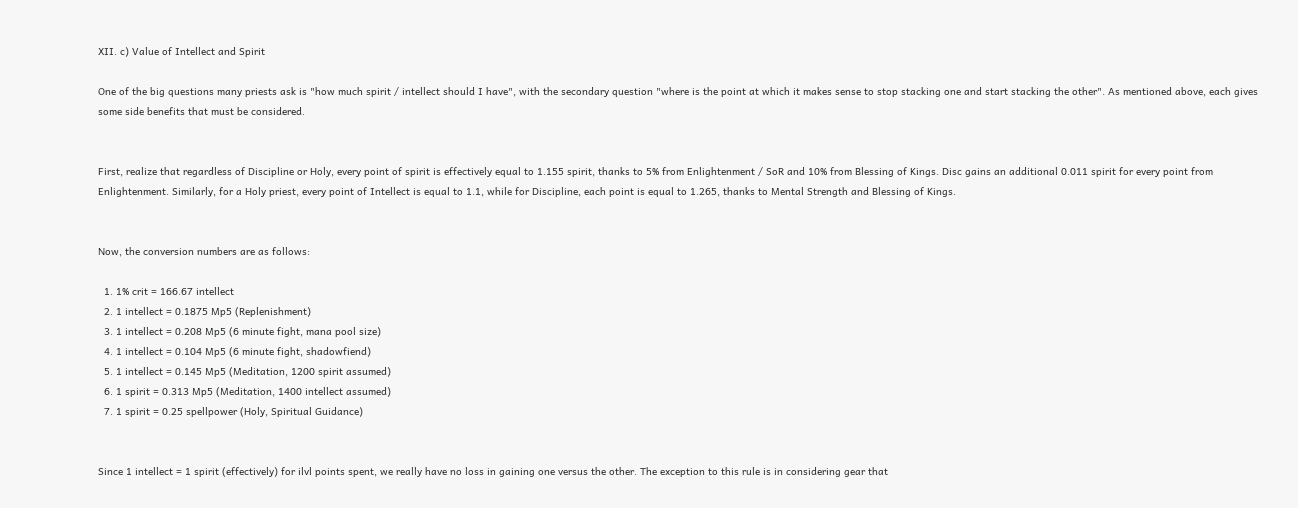XII. c) Value of Intellect and Spirit

One of the big questions many priests ask is "how much spirit / intellect should I have", with the secondary question "where is the point at which it makes sense to stop stacking one and start stacking the other". As mentioned above, each gives some side benefits that must be considered.


First, realize that regardless of Discipline or Holy, every point of spirit is effectively equal to 1.155 spirit, thanks to 5% from Enlightenment / SoR and 10% from Blessing of Kings. Disc gains an additional 0.011 spirit for every point from Enlightenment. Similarly, for a Holy priest, every point of Intellect is equal to 1.1, while for Discipline, each point is equal to 1.265, thanks to Mental Strength and Blessing of Kings.


Now, the conversion numbers are as follows:

  1. 1% crit = 166.67 intellect
  2. 1 intellect = 0.1875 Mp5 (Replenishment)
  3. 1 intellect = 0.208 Mp5 (6 minute fight, mana pool size)
  4. 1 intellect = 0.104 Mp5 (6 minute fight, shadowfiend)
  5. 1 intellect = 0.145 Mp5 (Meditation, 1200 spirit assumed)
  6. 1 spirit = 0.313 Mp5 (Meditation, 1400 intellect assumed)
  7. 1 spirit = 0.25 spellpower (Holy, Spiritual Guidance)


Since 1 intellect = 1 spirit (effectively) for ilvl points spent, we really have no loss in gaining one versus the other. The exception to this rule is in considering gear that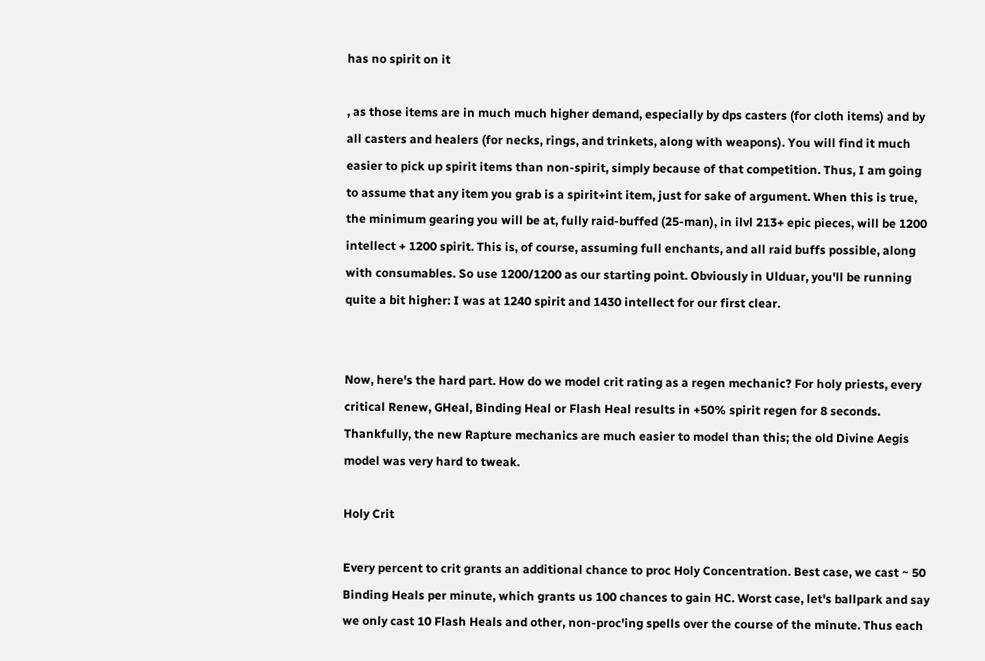has no spirit on it

, as those items are in much much higher demand, especially by dps casters (for cloth items) and by all casters and healers (for necks, rings, and trinkets, along with weapons). You will find it much easier to pick up spirit items than non-spirit, simply because of that competition. Thus, I am going to assume that any item you grab is a spirit+int item, just for sake of argument. When this is true, the minimum gearing you will be at, fully raid-buffed (25-man), in ilvl 213+ epic pieces, will be 1200 intellect + 1200 spirit. This is, of course, assuming full enchants, and all raid buffs possible, along with consumables. So use 1200/1200 as our starting point. Obviously in Ulduar, you'll be running quite a bit higher: I was at 1240 spirit and 1430 intellect for our first clear.


Now, here's the hard part. How do we model crit rating as a regen mechanic? For holy priests, every critical Renew, GHeal, Binding Heal or Flash Heal results in +50% spirit regen for 8 seconds. Thankfully, the new Rapture mechanics are much easier to model than this; the old Divine Aegis model was very hard to tweak.

Holy Crit

Every percent to crit grants an additional chance to proc Holy Concentration. Best case, we cast ~ 50 Binding Heals per minute, which grants us 100 chances to gain HC. Worst case, let's ballpark and say we only cast 10 Flash Heals and other, non-proc'ing spells over the course of the minute. Thus each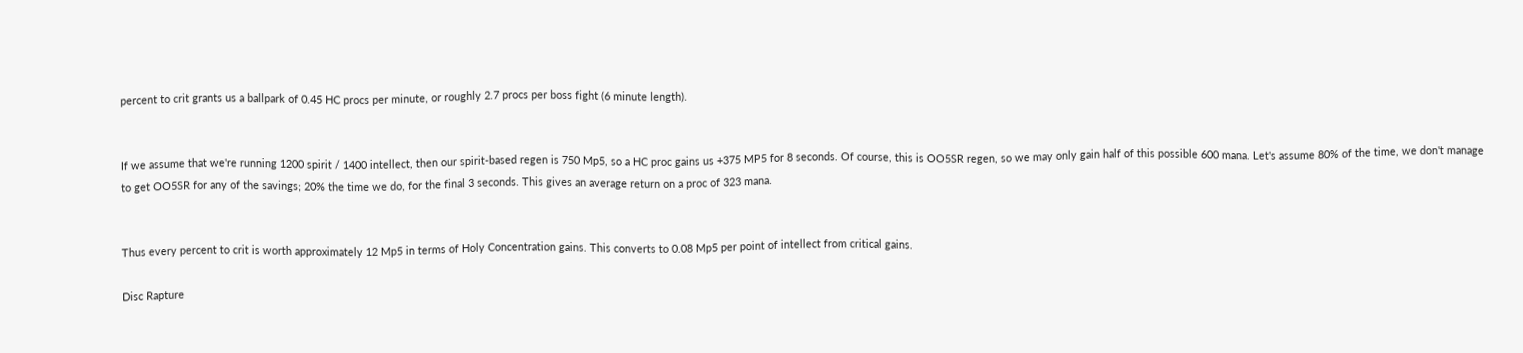percent to crit grants us a ballpark of 0.45 HC procs per minute, or roughly 2.7 procs per boss fight (6 minute length).


If we assume that we're running 1200 spirit / 1400 intellect, then our spirit-based regen is 750 Mp5, so a HC proc gains us +375 MP5 for 8 seconds. Of course, this is OO5SR regen, so we may only gain half of this possible 600 mana. Let's assume 80% of the time, we don't manage to get OO5SR for any of the savings; 20% the time we do, for the final 3 seconds. This gives an average return on a proc of 323 mana.


Thus every percent to crit is worth approximately 12 Mp5 in terms of Holy Concentration gains. This converts to 0.08 Mp5 per point of intellect from critical gains.

Disc Rapture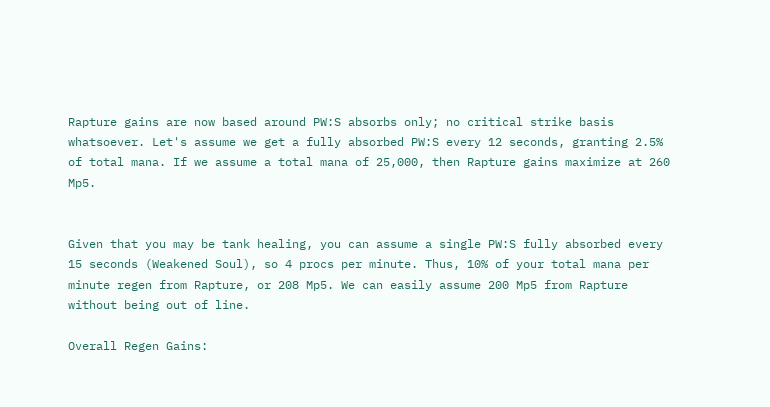Rapture gains are now based around PW:S absorbs only; no critical strike basis whatsoever. Let's assume we get a fully absorbed PW:S every 12 seconds, granting 2.5% of total mana. If we assume a total mana of 25,000, then Rapture gains maximize at 260 Mp5.


Given that you may be tank healing, you can assume a single PW:S fully absorbed every 15 seconds (Weakened Soul), so 4 procs per minute. Thus, 10% of your total mana per minute regen from Rapture, or 208 Mp5. We can easily assume 200 Mp5 from Rapture without being out of line.

Overall Regen Gains: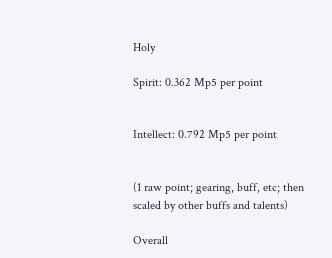Holy

Spirit: 0.362 Mp5 per point


Intellect: 0.792 Mp5 per point


(1 raw point; gearing, buff, etc; then scaled by other buffs and talents)

Overall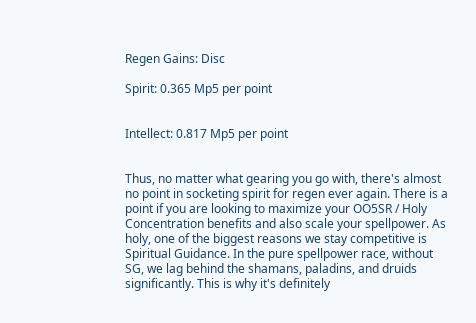Regen Gains: Disc

Spirit: 0.365 Mp5 per point


Intellect: 0.817 Mp5 per point


Thus, no matter what gearing you go with, there's almost no point in socketing spirit for regen ever again. There is a point if you are looking to maximize your OO5SR / Holy Concentration benefits and also scale your spellpower. As holy, one of the biggest reasons we stay competitive is Spiritual Guidance. In the pure spellpower race, without SG, we lag behind the shamans, paladins, and druids significantly. This is why it's definitely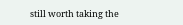still worth taking the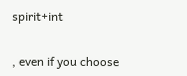spirit+int


, even if you choose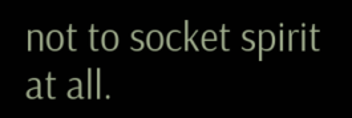not to socket spirit at all.